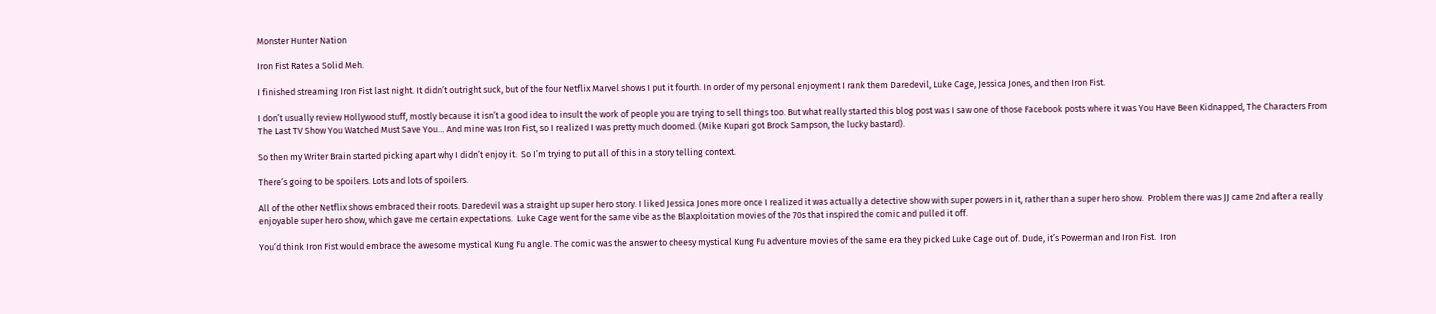Monster Hunter Nation

Iron Fist Rates a Solid Meh.

I finished streaming Iron Fist last night. It didn’t outright suck, but of the four Netflix Marvel shows I put it fourth. In order of my personal enjoyment I rank them Daredevil, Luke Cage, Jessica Jones, and then Iron Fist.

I don’t usually review Hollywood stuff, mostly because it isn’t a good idea to insult the work of people you are trying to sell things too. But what really started this blog post was I saw one of those Facebook posts where it was You Have Been Kidnapped, The Characters From The Last TV Show You Watched Must Save You… And mine was Iron Fist, so I realized I was pretty much doomed. (Mike Kupari got Brock Sampson, the lucky bastard).

So then my Writer Brain started picking apart why I didn’t enjoy it.  So I’m trying to put all of this in a story telling context.

There’s going to be spoilers. Lots and lots of spoilers.

All of the other Netflix shows embraced their roots. Daredevil was a straight up super hero story. I liked Jessica Jones more once I realized it was actually a detective show with super powers in it, rather than a super hero show.  Problem there was JJ came 2nd after a really enjoyable super hero show, which gave me certain expectations.  Luke Cage went for the same vibe as the Blaxploitation movies of the 70s that inspired the comic and pulled it off.

You’d think Iron Fist would embrace the awesome mystical Kung Fu angle. The comic was the answer to cheesy mystical Kung Fu adventure movies of the same era they picked Luke Cage out of. Dude, it’s Powerman and Iron Fist.  Iron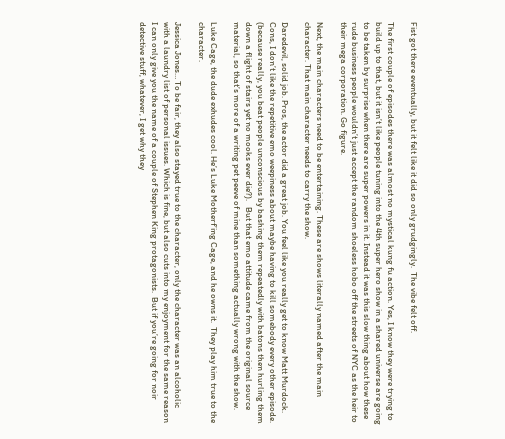Fist got there eventually, but it felt like it did so only grudgingly.  The vibe felt off.

The first couple of episodes there was almost no mystical kung fu action. Yes, I know they were trying to build up to that, but it isn’t like people tuning into the 4th super hero show in a shared universe are going to be taken by surprise when there are super powers in it. Instead it was this slow thing about how these rude business people wouldn’t just accept the random shoeless hobo off the streets of NYC as the heir to their mega corporation. Go figure.

Next, the main characters need to be entertaining. These are shows literally named after the main character. That main character needs to carry the show.

Daredevil, solid job. Pros, the actor did a great job. You feel like you really get to know Matt Murdock. Cons, I don’t like the repetitive emo weepiness about maybe having to kill somebody every other episode.  (because really, you beat people unconscious by bashing them repeatedly with batons then hurling them down a flight of stairs yet no mooks ever die?).   But that emo attitude came from the original source material, so that’s more of a writing pet peeve of mine than something actually wrong with the show.

Luke Cage, the dude exhudes cool. He’s Luke Motherf’ing Cage, and he owns it.  They play him true to the character.

Jessica Jones… To be fair, they also stayed true to the character, only the character was an alcoholic with a laundry list of personal issues. Which is fine, but also cuts into my enjoyment for the same reason I can only give you the name of a couple of Stephen King protagonists.  But if you’re going for noir detective stuff, whatever, I get why they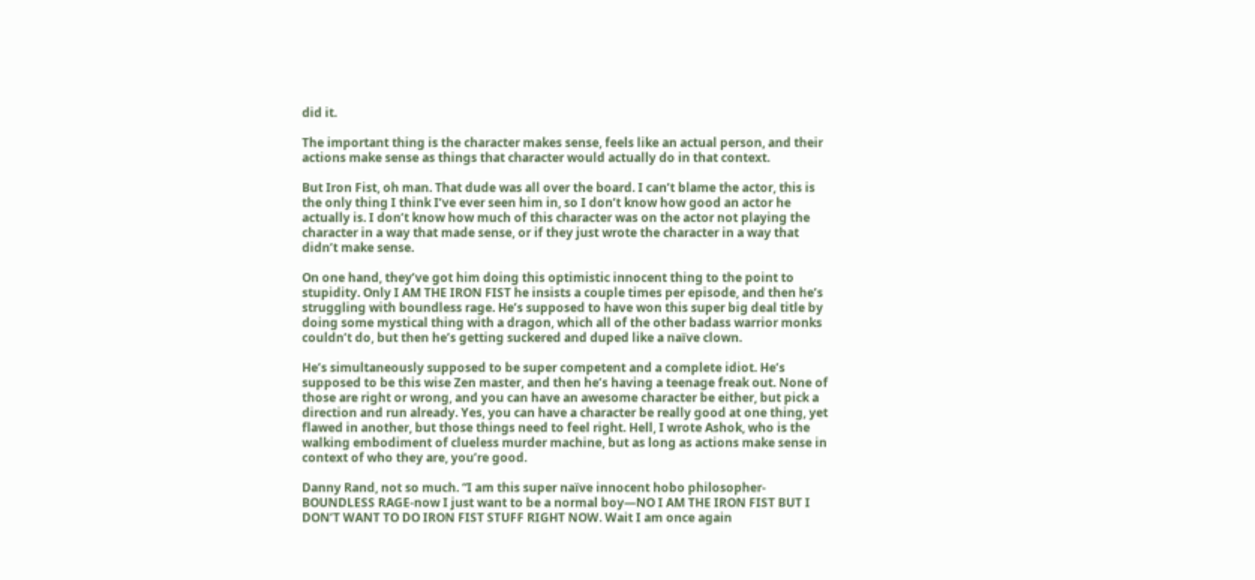did it.

The important thing is the character makes sense, feels like an actual person, and their actions make sense as things that character would actually do in that context.

But Iron Fist, oh man. That dude was all over the board. I can’t blame the actor, this is the only thing I think I’ve ever seen him in, so I don’t know how good an actor he actually is. I don’t know how much of this character was on the actor not playing the character in a way that made sense, or if they just wrote the character in a way that didn’t make sense.

On one hand, they’ve got him doing this optimistic innocent thing to the point to stupidity. Only I AM THE IRON FIST he insists a couple times per episode, and then he’s struggling with boundless rage. He’s supposed to have won this super big deal title by doing some mystical thing with a dragon, which all of the other badass warrior monks couldn’t do, but then he’s getting suckered and duped like a naïve clown.

He’s simultaneously supposed to be super competent and a complete idiot. He’s supposed to be this wise Zen master, and then he’s having a teenage freak out. None of those are right or wrong, and you can have an awesome character be either, but pick a direction and run already. Yes, you can have a character be really good at one thing, yet flawed in another, but those things need to feel right. Hell, I wrote Ashok, who is the walking embodiment of clueless murder machine, but as long as actions make sense in context of who they are, you’re good.

Danny Rand, not so much. “I am this super naïve innocent hobo philosopher-BOUNDLESS RAGE-now I just want to be a normal boy—NO I AM THE IRON FIST BUT I DON’T WANT TO DO IRON FIST STUFF RIGHT NOW. Wait I am once again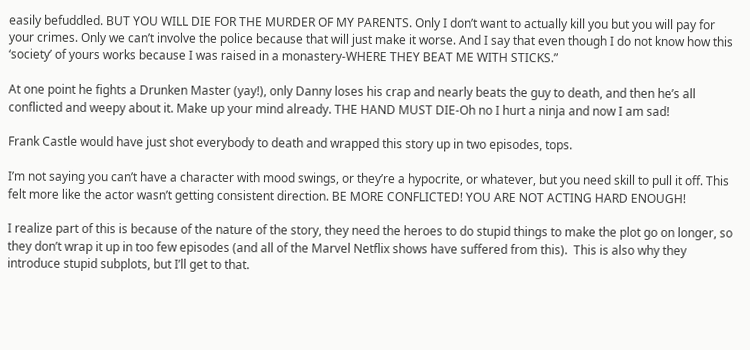easily befuddled. BUT YOU WILL DIE FOR THE MURDER OF MY PARENTS. Only I don’t want to actually kill you but you will pay for your crimes. Only we can’t involve the police because that will just make it worse. And I say that even though I do not know how this ‘society’ of yours works because I was raised in a monastery-WHERE THEY BEAT ME WITH STICKS.”

At one point he fights a Drunken Master (yay!), only Danny loses his crap and nearly beats the guy to death, and then he’s all conflicted and weepy about it. Make up your mind already. THE HAND MUST DIE-Oh no I hurt a ninja and now I am sad!

Frank Castle would have just shot everybody to death and wrapped this story up in two episodes, tops.

I’m not saying you can’t have a character with mood swings, or they’re a hypocrite, or whatever, but you need skill to pull it off. This felt more like the actor wasn’t getting consistent direction. BE MORE CONFLICTED! YOU ARE NOT ACTING HARD ENOUGH!

I realize part of this is because of the nature of the story, they need the heroes to do stupid things to make the plot go on longer, so they don’t wrap it up in too few episodes (and all of the Marvel Netflix shows have suffered from this).  This is also why they introduce stupid subplots, but I’ll get to that.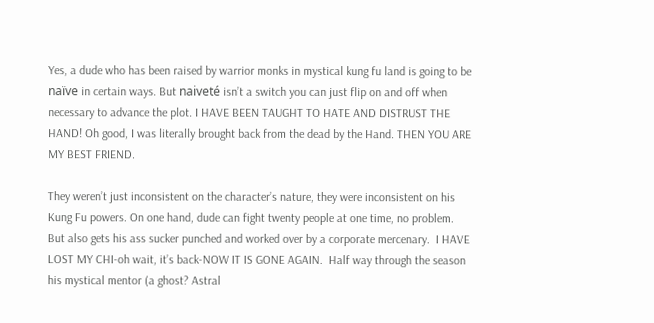Yes, a dude who has been raised by warrior monks in mystical kung fu land is going to be naïve in certain ways. But naiveté isn’t a switch you can just flip on and off when necessary to advance the plot. I HAVE BEEN TAUGHT TO HATE AND DISTRUST THE HAND! Oh good, I was literally brought back from the dead by the Hand. THEN YOU ARE MY BEST FRIEND.

They weren’t just inconsistent on the character’s nature, they were inconsistent on his Kung Fu powers. On one hand, dude can fight twenty people at one time, no problem. But also gets his ass sucker punched and worked over by a corporate mercenary.  I HAVE LOST MY CHI-oh wait, it’s back-NOW IT IS GONE AGAIN.  Half way through the season his mystical mentor (a ghost? Astral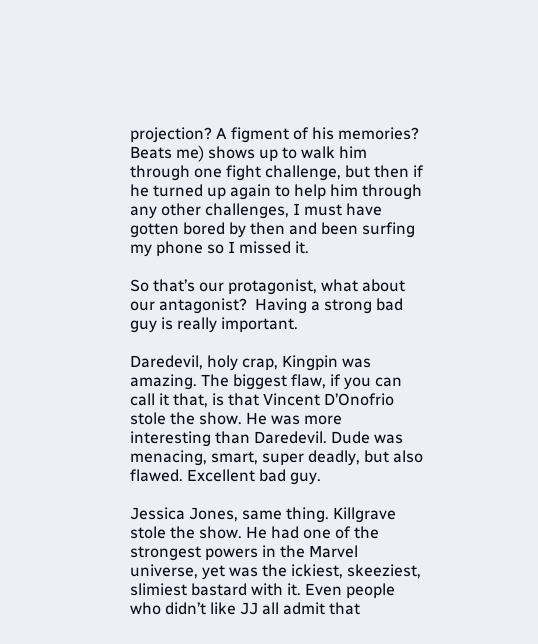projection? A figment of his memories? Beats me) shows up to walk him through one fight challenge, but then if he turned up again to help him through any other challenges, I must have gotten bored by then and been surfing my phone so I missed it.

So that’s our protagonist, what about our antagonist?  Having a strong bad guy is really important.

Daredevil, holy crap, Kingpin was amazing. The biggest flaw, if you can call it that, is that Vincent D’Onofrio stole the show. He was more interesting than Daredevil. Dude was menacing, smart, super deadly, but also flawed. Excellent bad guy.

Jessica Jones, same thing. Killgrave stole the show. He had one of the strongest powers in the Marvel universe, yet was the ickiest, skeeziest, slimiest bastard with it. Even people who didn’t like JJ all admit that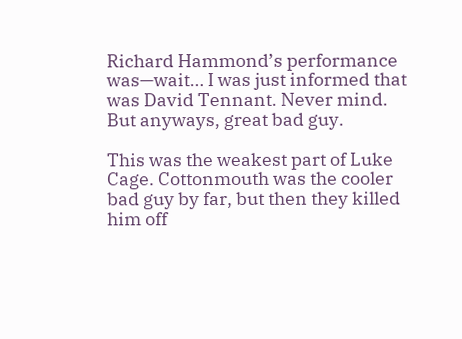Richard Hammond’s performance was—wait… I was just informed that was David Tennant. Never mind. But anyways, great bad guy.

This was the weakest part of Luke Cage. Cottonmouth was the cooler bad guy by far, but then they killed him off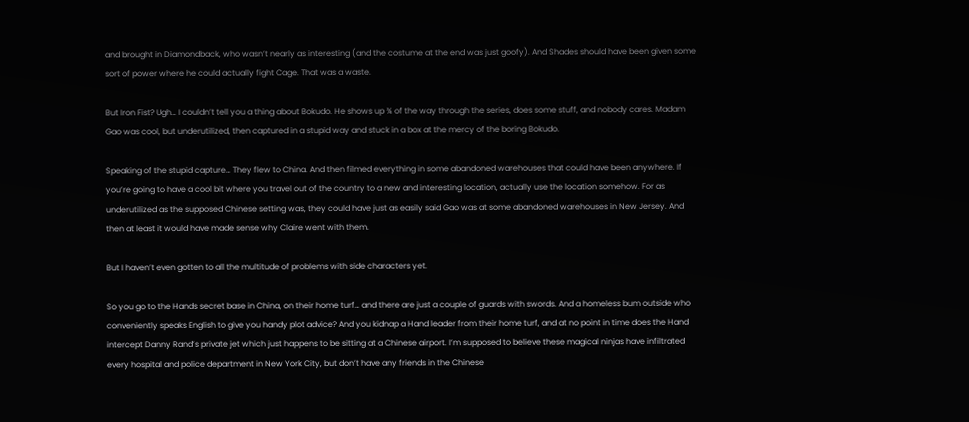and brought in Diamondback, who wasn’t nearly as interesting (and the costume at the end was just goofy). And Shades should have been given some sort of power where he could actually fight Cage. That was a waste.

But Iron Fist? Ugh… I couldn’t tell you a thing about Bokudo. He shows up ¾ of the way through the series, does some stuff, and nobody cares. Madam Gao was cool, but underutilized, then captured in a stupid way and stuck in a box at the mercy of the boring Bokudo.

Speaking of the stupid capture… They flew to China. And then filmed everything in some abandoned warehouses that could have been anywhere. If you’re going to have a cool bit where you travel out of the country to a new and interesting location, actually use the location somehow. For as underutilized as the supposed Chinese setting was, they could have just as easily said Gao was at some abandoned warehouses in New Jersey. And then at least it would have made sense why Claire went with them.

But I haven’t even gotten to all the multitude of problems with side characters yet.

So you go to the Hands secret base in China, on their home turf… and there are just a couple of guards with swords. And a homeless bum outside who conveniently speaks English to give you handy plot advice? And you kidnap a Hand leader from their home turf, and at no point in time does the Hand intercept Danny Rand’s private jet which just happens to be sitting at a Chinese airport. I’m supposed to believe these magical ninjas have infiltrated every hospital and police department in New York City, but don’t have any friends in the Chinese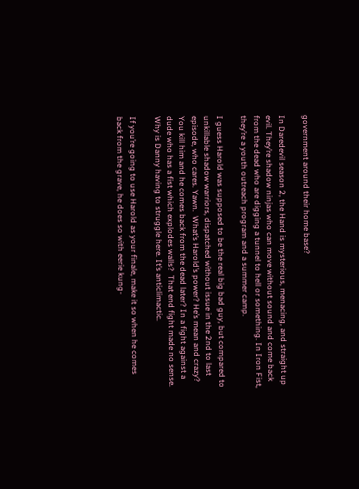government around their home base?

In Daredevil season 2, the Hand is mysterious, menacing, and straight up evil. They’re shadow ninjas who can move without sound and come back from the dead who are digging a tunnel to hell or something. In Iron Fist, they’re a youth outreach program and a summer camp.

I guess Harold was supposed to be the real big bad guy, but compared to unkillable shadow warriors, dispatched without issue in the 2nd to last episode, who cares. Yawn.  What’s Harold’s power? He’s mean and crazy? You kill him and he comes back from the dead later? In a fight against a dude who has a fist which explodes walls?  That end fight made no sense. Why is Danny having to struggle here. It’s anticlimactic.

If you’re going to use Harold as your finale, make it so when he comes back from the grave, he does so with eerie kung-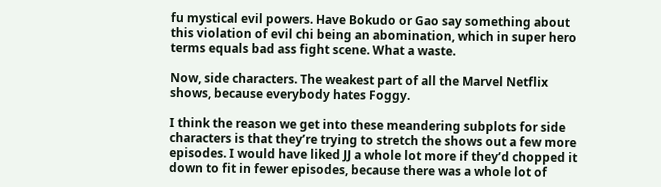fu mystical evil powers. Have Bokudo or Gao say something about this violation of evil chi being an abomination, which in super hero terms equals bad ass fight scene. What a waste.

Now, side characters. The weakest part of all the Marvel Netflix shows, because everybody hates Foggy.

I think the reason we get into these meandering subplots for side characters is that they’re trying to stretch the shows out a few more episodes. I would have liked JJ a whole lot more if they’d chopped it down to fit in fewer episodes, because there was a whole lot of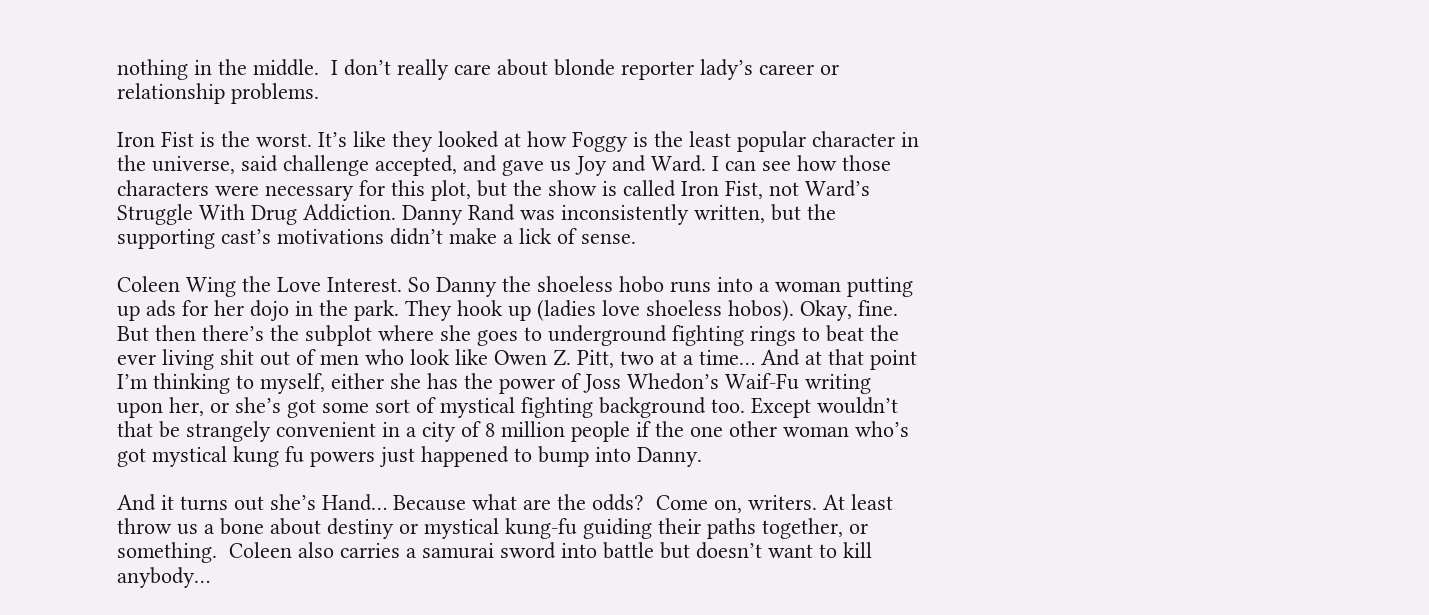nothing in the middle.  I don’t really care about blonde reporter lady’s career or relationship problems.

Iron Fist is the worst. It’s like they looked at how Foggy is the least popular character in the universe, said challenge accepted, and gave us Joy and Ward. I can see how those characters were necessary for this plot, but the show is called Iron Fist, not Ward’s Struggle With Drug Addiction. Danny Rand was inconsistently written, but the supporting cast’s motivations didn’t make a lick of sense.

Coleen Wing the Love Interest. So Danny the shoeless hobo runs into a woman putting up ads for her dojo in the park. They hook up (ladies love shoeless hobos). Okay, fine. But then there’s the subplot where she goes to underground fighting rings to beat the ever living shit out of men who look like Owen Z. Pitt, two at a time… And at that point I’m thinking to myself, either she has the power of Joss Whedon’s Waif-Fu writing upon her, or she’s got some sort of mystical fighting background too. Except wouldn’t that be strangely convenient in a city of 8 million people if the one other woman who’s got mystical kung fu powers just happened to bump into Danny.

And it turns out she’s Hand… Because what are the odds?  Come on, writers. At least throw us a bone about destiny or mystical kung-fu guiding their paths together, or something.  Coleen also carries a samurai sword into battle but doesn’t want to kill anybody…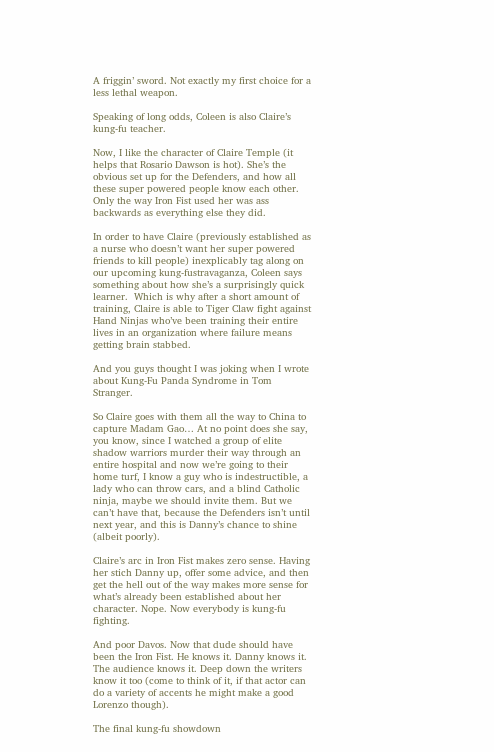A friggin’ sword. Not exactly my first choice for a less lethal weapon.

Speaking of long odds, Coleen is also Claire’s kung-fu teacher.

Now, I like the character of Claire Temple (it helps that Rosario Dawson is hot). She’s the obvious set up for the Defenders, and how all these super powered people know each other.  Only the way Iron Fist used her was ass backwards as everything else they did.

In order to have Claire (previously established as a nurse who doesn’t want her super powered friends to kill people) inexplicably tag along on our upcoming kung-fustravaganza, Coleen says something about how she’s a surprisingly quick learner.  Which is why after a short amount of training, Claire is able to Tiger Claw fight against Hand Ninjas who’ve been training their entire lives in an organization where failure means getting brain stabbed.

And you guys thought I was joking when I wrote about Kung-Fu Panda Syndrome in Tom Stranger.

So Claire goes with them all the way to China to capture Madam Gao… At no point does she say, you know, since I watched a group of elite shadow warriors murder their way through an entire hospital and now we’re going to their home turf, I know a guy who is indestructible, a lady who can throw cars, and a blind Catholic ninja, maybe we should invite them. But we can’t have that, because the Defenders isn’t until next year, and this is Danny’s chance to shine (albeit poorly).

Claire’s arc in Iron Fist makes zero sense. Having her stich Danny up, offer some advice, and then get the hell out of the way makes more sense for what’s already been established about her character. Nope. Now everybody is kung-fu fighting.

And poor Davos. Now that dude should have been the Iron Fist. He knows it. Danny knows it. The audience knows it. Deep down the writers know it too (come to think of it, if that actor can do a variety of accents he might make a good Lorenzo though).

The final kung-fu showdown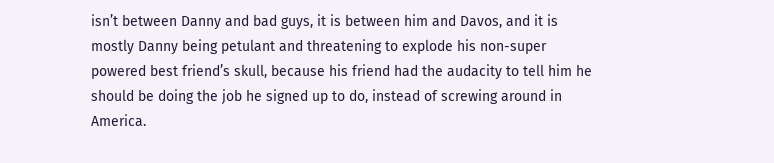isn’t between Danny and bad guys, it is between him and Davos, and it is mostly Danny being petulant and threatening to explode his non-super powered best friend’s skull, because his friend had the audacity to tell him he should be doing the job he signed up to do, instead of screwing around in America.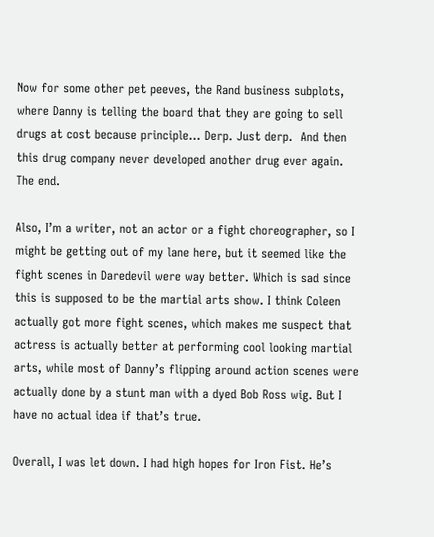Now for some other pet peeves, the Rand business subplots, where Danny is telling the board that they are going to sell drugs at cost because principle… Derp. Just derp.  And then this drug company never developed another drug ever again. The end.

Also, I’m a writer, not an actor or a fight choreographer, so I might be getting out of my lane here, but it seemed like the fight scenes in Daredevil were way better. Which is sad since this is supposed to be the martial arts show. I think Coleen actually got more fight scenes, which makes me suspect that actress is actually better at performing cool looking martial arts, while most of Danny’s flipping around action scenes were actually done by a stunt man with a dyed Bob Ross wig. But I have no actual idea if that’s true.

Overall, I was let down. I had high hopes for Iron Fist. He’s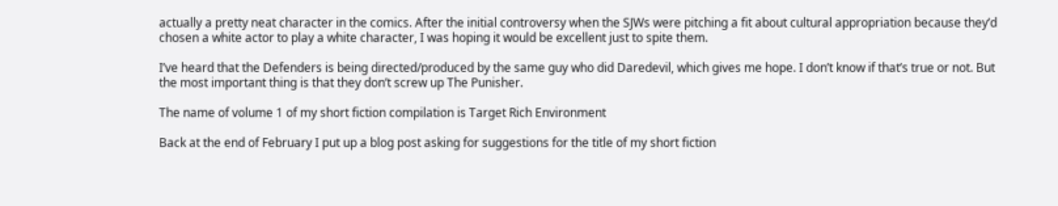actually a pretty neat character in the comics. After the initial controversy when the SJWs were pitching a fit about cultural appropriation because they’d chosen a white actor to play a white character, I was hoping it would be excellent just to spite them.

I’ve heard that the Defenders is being directed/produced by the same guy who did Daredevil, which gives me hope. I don’t know if that’s true or not. But the most important thing is that they don’t screw up The Punisher.

The name of volume 1 of my short fiction compilation is Target Rich Environment

Back at the end of February I put up a blog post asking for suggestions for the title of my short fiction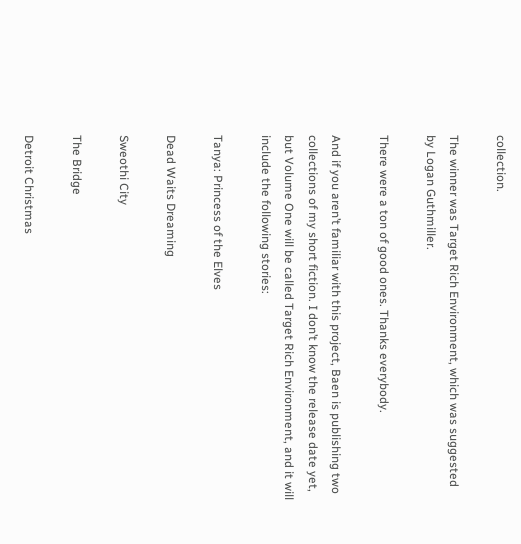collection.

The winner was Target Rich Environment, which was suggested by Logan Guthmiller.

There were a ton of good ones. Thanks everybody.

And if you aren’t familiar with this project, Baen is publishing two collections of my short fiction. I don’t know the release date yet, but Volume One will be called Target Rich Environment, and it will include the following stories:

Tanya: Princess of the Elves

Dead Waits Dreaming

Sweothi City

The Bridge

Detroit Christmas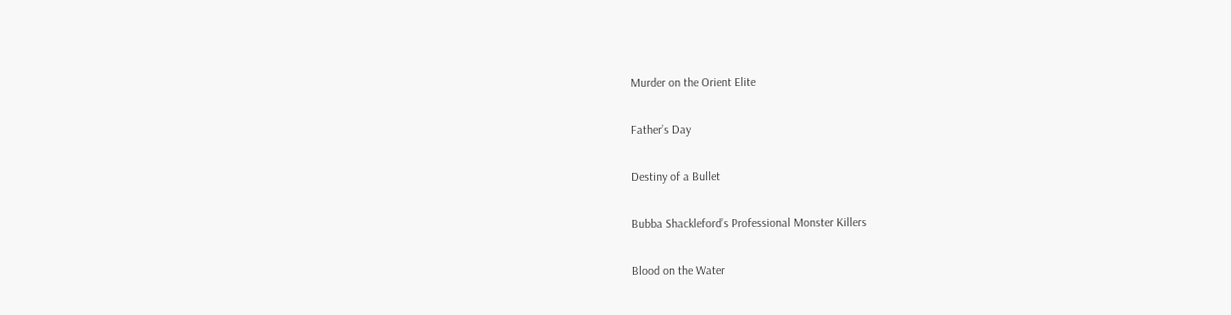Murder on the Orient Elite

Father’s Day

Destiny of a Bullet

Bubba Shackleford’s Professional Monster Killers

Blood on the Water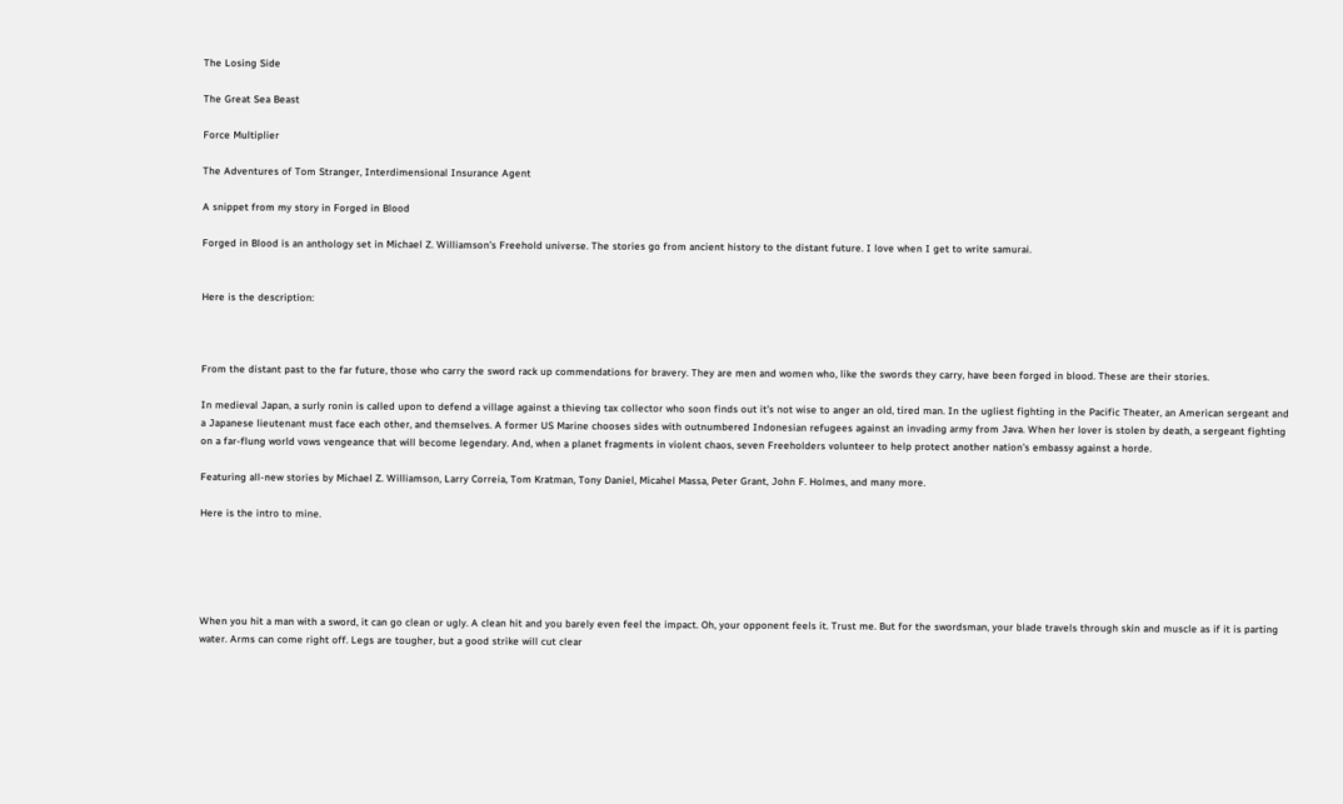The Losing Side

The Great Sea Beast

Force Multiplier

The Adventures of Tom Stranger, Interdimensional Insurance Agent

A snippet from my story in Forged in Blood

Forged in Blood is an anthology set in Michael Z. Williamson’s Freehold universe. The stories go from ancient history to the distant future. I love when I get to write samurai.


Here is the description:



From the distant past to the far future, those who carry the sword rack up commendations for bravery. They are men and women who, like the swords they carry, have been forged in blood. These are their stories.

In medieval Japan, a surly ronin is called upon to defend a village against a thieving tax collector who soon finds out it’s not wise to anger an old, tired man. In the ugliest fighting in the Pacific Theater, an American sergeant and a Japanese lieutenant must face each other, and themselves. A former US Marine chooses sides with outnumbered Indonesian refugees against an invading army from Java. When her lover is stolen by death, a sergeant fighting on a far-flung world vows vengeance that will become legendary. And, when a planet fragments in violent chaos, seven Freeholders volunteer to help protect another nation’s embassy against a horde.

Featuring all-new stories by Michael Z. Williamson, Larry Correia, Tom Kratman, Tony Daniel, Micahel Massa, Peter Grant, John F. Holmes, and many more.

Here is the intro to mine.





When you hit a man with a sword, it can go clean or ugly. A clean hit and you barely even feel the impact. Oh, your opponent feels it. Trust me. But for the swordsman, your blade travels through skin and muscle as if it is parting water. Arms can come right off. Legs are tougher, but a good strike will cut clear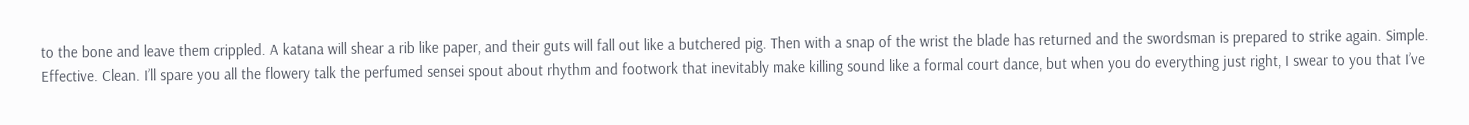to the bone and leave them crippled. A katana will shear a rib like paper, and their guts will fall out like a butchered pig. Then with a snap of the wrist the blade has returned and the swordsman is prepared to strike again. Simple. Effective. Clean. I’ll spare you all the flowery talk the perfumed sensei spout about rhythm and footwork that inevitably make killing sound like a formal court dance, but when you do everything just right, I swear to you that I’ve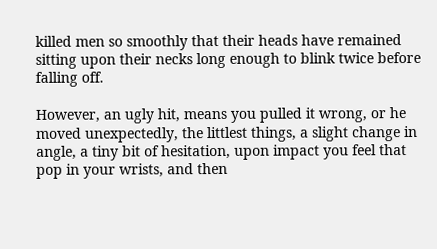killed men so smoothly that their heads have remained sitting upon their necks long enough to blink twice before falling off.

However, an ugly hit, means you pulled it wrong, or he moved unexpectedly, the littlest things, a slight change in angle, a tiny bit of hesitation, upon impact you feel that pop in your wrists, and then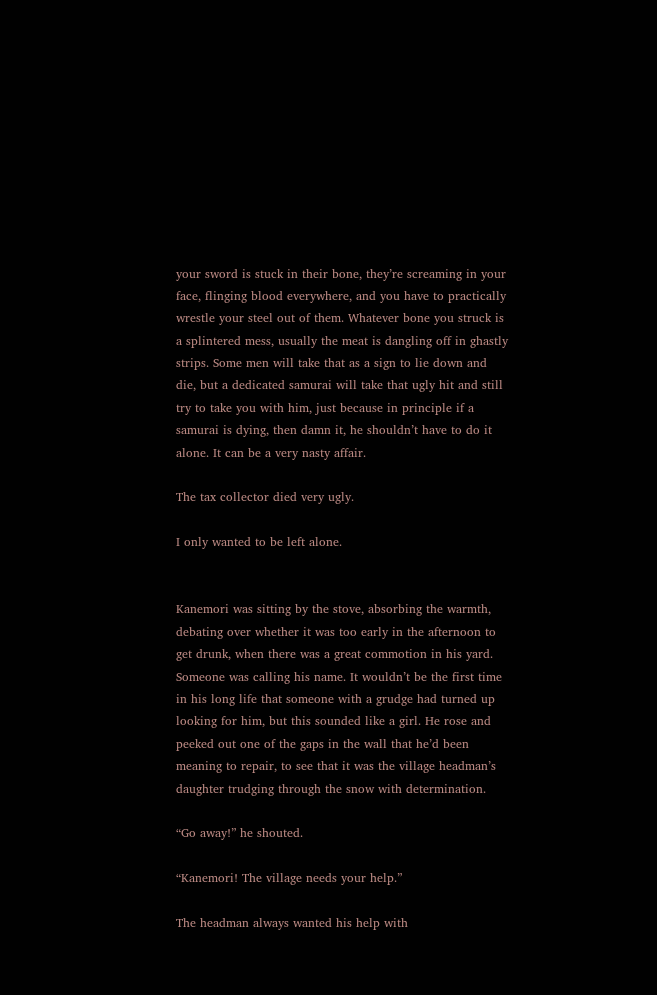your sword is stuck in their bone, they’re screaming in your face, flinging blood everywhere, and you have to practically wrestle your steel out of them. Whatever bone you struck is a splintered mess, usually the meat is dangling off in ghastly strips. Some men will take that as a sign to lie down and die, but a dedicated samurai will take that ugly hit and still try to take you with him, just because in principle if a samurai is dying, then damn it, he shouldn’t have to do it alone. It can be a very nasty affair.

The tax collector died very ugly.

I only wanted to be left alone.


Kanemori was sitting by the stove, absorbing the warmth, debating over whether it was too early in the afternoon to get drunk, when there was a great commotion in his yard. Someone was calling his name. It wouldn’t be the first time in his long life that someone with a grudge had turned up looking for him, but this sounded like a girl. He rose and peeked out one of the gaps in the wall that he’d been meaning to repair, to see that it was the village headman’s daughter trudging through the snow with determination.

“Go away!” he shouted.

“Kanemori! The village needs your help.”

The headman always wanted his help with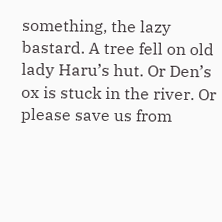something, the lazy bastard. A tree fell on old lady Haru’s hut. Or Den’s ox is stuck in the river. Or please save us from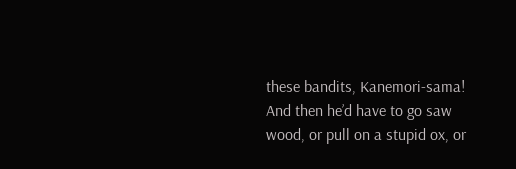these bandits, Kanemori-sama! And then he’d have to go saw wood, or pull on a stupid ox, or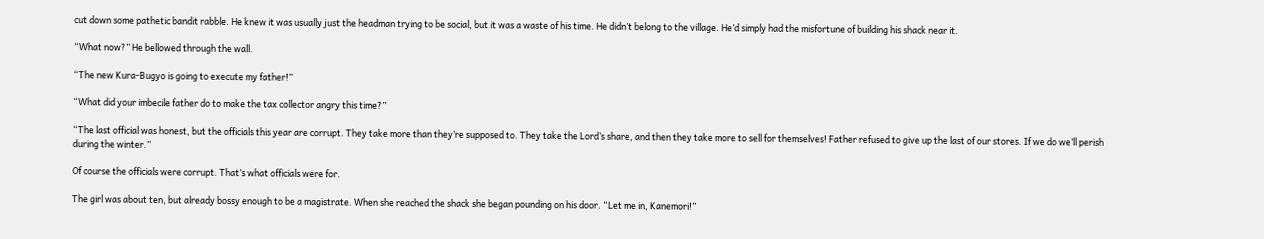cut down some pathetic bandit rabble. He knew it was usually just the headman trying to be social, but it was a waste of his time. He didn’t belong to the village. He’d simply had the misfortune of building his shack near it.

“What now?” He bellowed through the wall.

“The new Kura-Bugyo is going to execute my father!”

“What did your imbecile father do to make the tax collector angry this time?”

“The last official was honest, but the officials this year are corrupt. They take more than they’re supposed to. They take the Lord’s share, and then they take more to sell for themselves! Father refused to give up the last of our stores. If we do we’ll perish during the winter.”

Of course the officials were corrupt. That’s what officials were for.

The girl was about ten, but already bossy enough to be a magistrate. When she reached the shack she began pounding on his door. “Let me in, Kanemori!”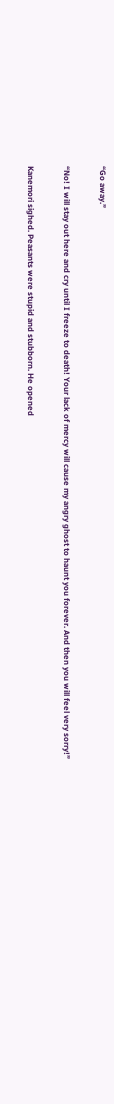“Go away.”

“No! I will stay out here and cry until I freeze to death! Your lack of mercy will cause my angry ghost to haunt you forever. And then you will feel very sorry!”

Kanemori sighed. Peasants were stupid and stubborn. He opened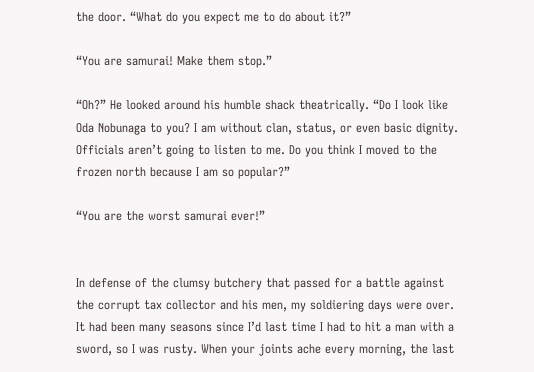the door. “What do you expect me to do about it?”

“You are samurai! Make them stop.”

“Oh?” He looked around his humble shack theatrically. “Do I look like Oda Nobunaga to you? I am without clan, status, or even basic dignity. Officials aren’t going to listen to me. Do you think I moved to the frozen north because I am so popular?”

“You are the worst samurai ever!”


In defense of the clumsy butchery that passed for a battle against the corrupt tax collector and his men, my soldiering days were over. It had been many seasons since I’d last time I had to hit a man with a sword, so I was rusty. When your joints ache every morning, the last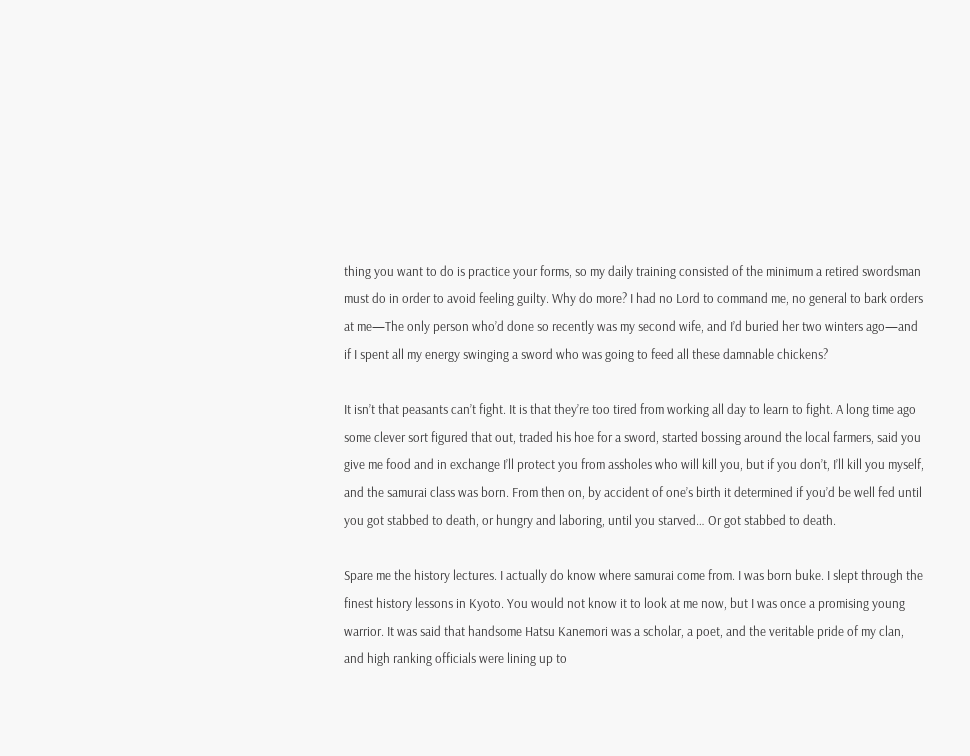thing you want to do is practice your forms, so my daily training consisted of the minimum a retired swordsman must do in order to avoid feeling guilty. Why do more? I had no Lord to command me, no general to bark orders at me—The only person who’d done so recently was my second wife, and I’d buried her two winters ago—and if I spent all my energy swinging a sword who was going to feed all these damnable chickens?

It isn’t that peasants can’t fight. It is that they’re too tired from working all day to learn to fight. A long time ago some clever sort figured that out, traded his hoe for a sword, started bossing around the local farmers, said you give me food and in exchange I’ll protect you from assholes who will kill you, but if you don’t, I’ll kill you myself, and the samurai class was born. From then on, by accident of one’s birth it determined if you’d be well fed until you got stabbed to death, or hungry and laboring, until you starved… Or got stabbed to death.

Spare me the history lectures. I actually do know where samurai come from. I was born buke. I slept through the finest history lessons in Kyoto. You would not know it to look at me now, but I was once a promising young warrior. It was said that handsome Hatsu Kanemori was a scholar, a poet, and the veritable pride of my clan, and high ranking officials were lining up to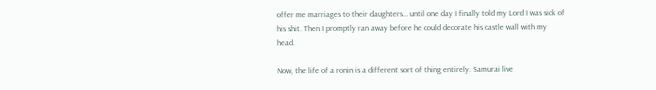offer me marriages to their daughters… until one day I finally told my Lord I was sick of his shit. Then I promptly ran away before he could decorate his castle wall with my head.

Now, the life of a ronin is a different sort of thing entirely. Samurai live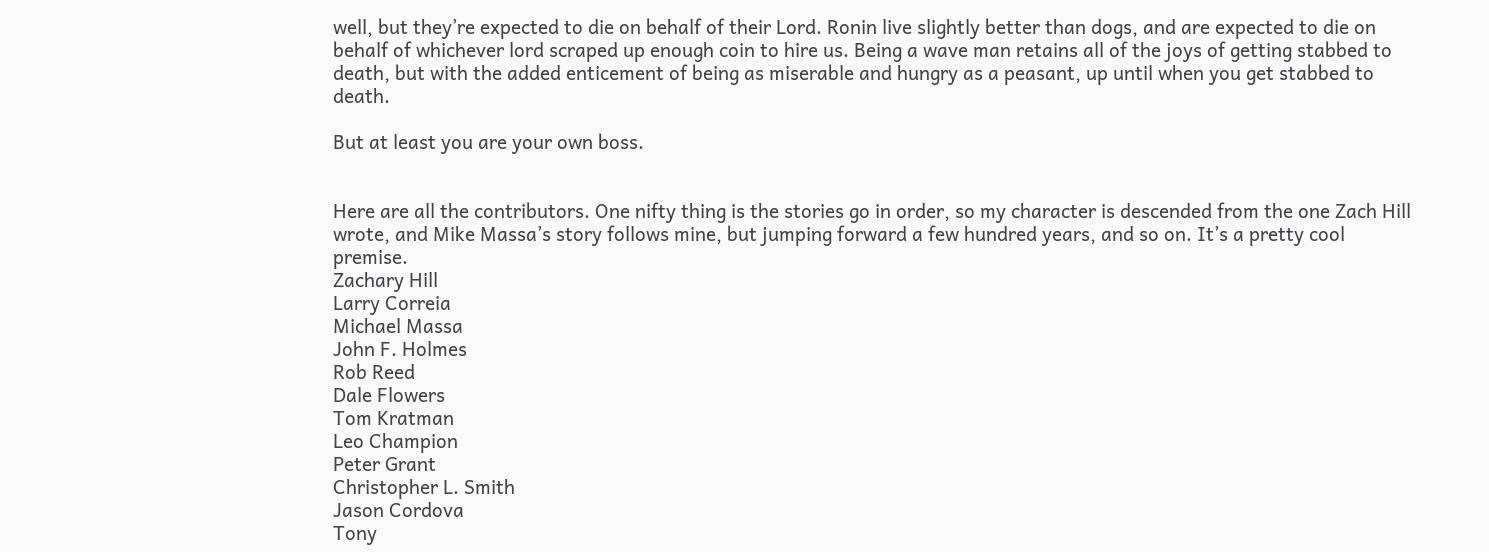well, but they’re expected to die on behalf of their Lord. Ronin live slightly better than dogs, and are expected to die on behalf of whichever lord scraped up enough coin to hire us. Being a wave man retains all of the joys of getting stabbed to death, but with the added enticement of being as miserable and hungry as a peasant, up until when you get stabbed to death.

But at least you are your own boss.


Here are all the contributors. One nifty thing is the stories go in order, so my character is descended from the one Zach Hill wrote, and Mike Massa’s story follows mine, but jumping forward a few hundred years, and so on. It’s a pretty cool premise.
Zachary Hill
Larry Correia
Michael Massa
John F. Holmes
Rob Reed
Dale Flowers
Tom Kratman
Leo Champion
Peter Grant
Christopher L. Smith
Jason Cordova
Tony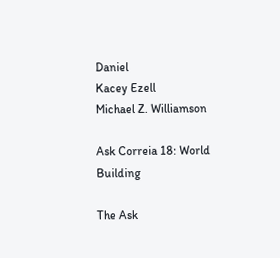Daniel
Kacey Ezell
Michael Z. Williamson

Ask Correia 18: World Building

The Ask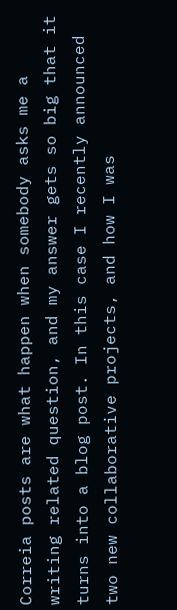Correia posts are what happen when somebody asks me a writing related question, and my answer gets so big that it turns into a blog post. In this case I recently announced two new collaborative projects, and how I was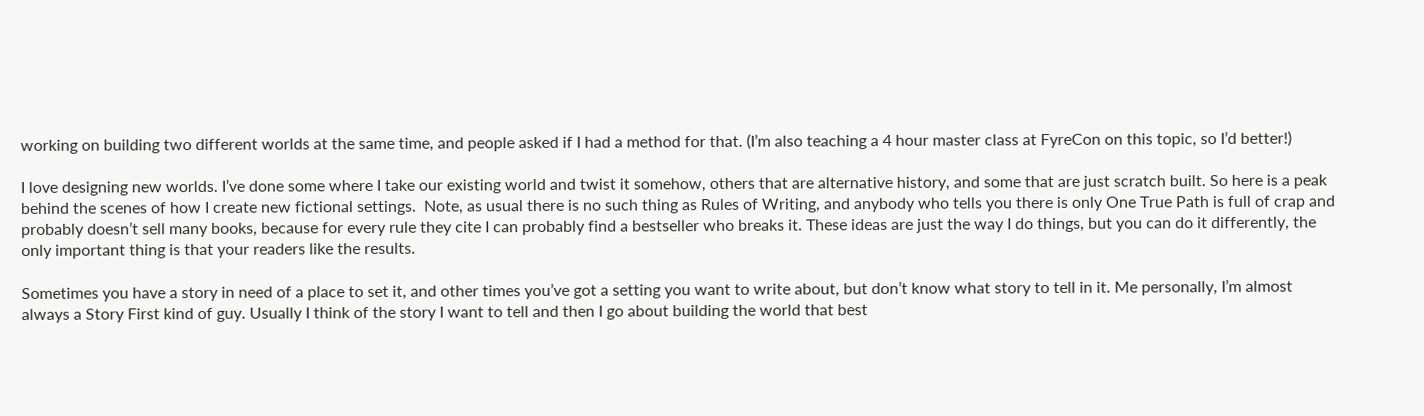working on building two different worlds at the same time, and people asked if I had a method for that. (I’m also teaching a 4 hour master class at FyreCon on this topic, so I’d better!)

I love designing new worlds. I’ve done some where I take our existing world and twist it somehow, others that are alternative history, and some that are just scratch built. So here is a peak behind the scenes of how I create new fictional settings.  Note, as usual there is no such thing as Rules of Writing, and anybody who tells you there is only One True Path is full of crap and probably doesn’t sell many books, because for every rule they cite I can probably find a bestseller who breaks it. These ideas are just the way I do things, but you can do it differently, the only important thing is that your readers like the results.

Sometimes you have a story in need of a place to set it, and other times you’ve got a setting you want to write about, but don’t know what story to tell in it. Me personally, I’m almost always a Story First kind of guy. Usually I think of the story I want to tell and then I go about building the world that best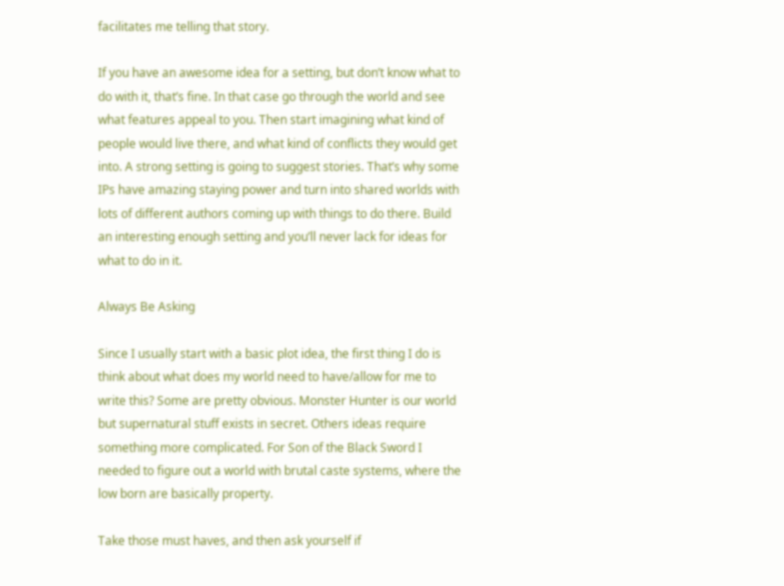facilitates me telling that story.

If you have an awesome idea for a setting, but don’t know what to do with it, that’s fine. In that case go through the world and see what features appeal to you. Then start imagining what kind of people would live there, and what kind of conflicts they would get into. A strong setting is going to suggest stories. That’s why some IPs have amazing staying power and turn into shared worlds with lots of different authors coming up with things to do there. Build an interesting enough setting and you’ll never lack for ideas for what to do in it.

Always Be Asking

Since I usually start with a basic plot idea, the first thing I do is think about what does my world need to have/allow for me to write this? Some are pretty obvious. Monster Hunter is our world but supernatural stuff exists in secret. Others ideas require something more complicated. For Son of the Black Sword I needed to figure out a world with brutal caste systems, where the low born are basically property.

Take those must haves, and then ask yourself if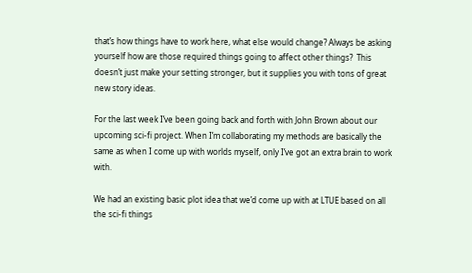that’s how things have to work here, what else would change? Always be asking yourself how are those required things going to affect other things?  This doesn’t just make your setting stronger, but it supplies you with tons of great new story ideas.

For the last week I’ve been going back and forth with John Brown about our upcoming sci-fi project. When I’m collaborating my methods are basically the same as when I come up with worlds myself, only I’ve got an extra brain to work with.

We had an existing basic plot idea that we’d come up with at LTUE based on all the sci-fi things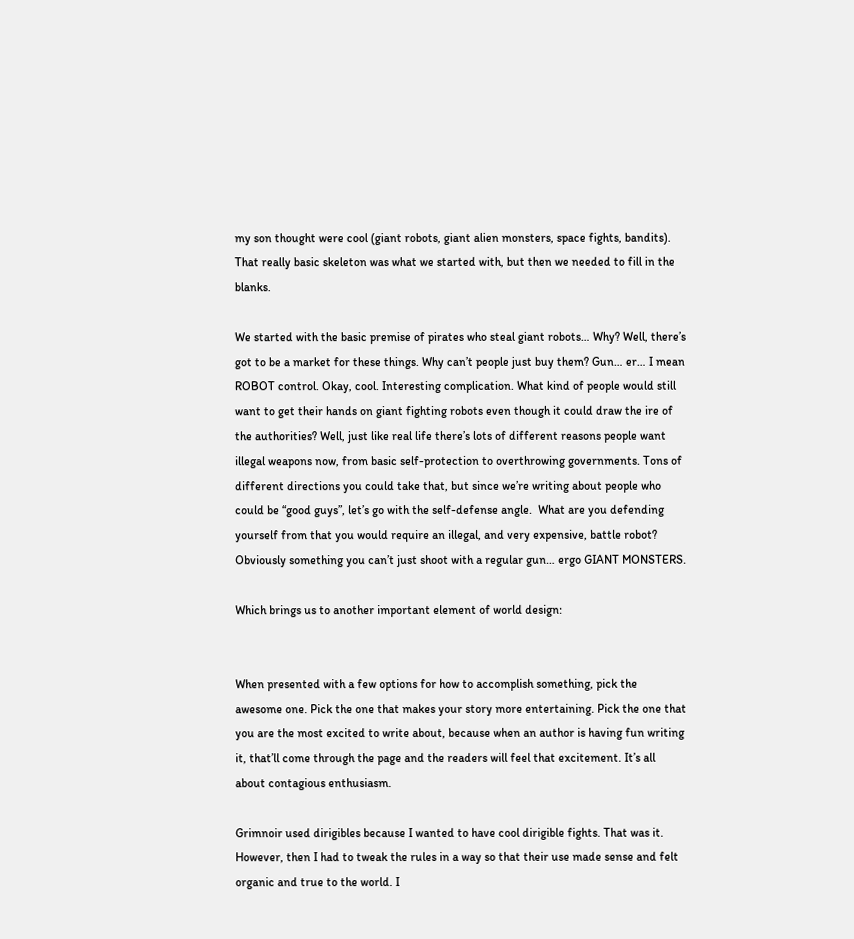my son thought were cool (giant robots, giant alien monsters, space fights, bandits). That really basic skeleton was what we started with, but then we needed to fill in the blanks.

We started with the basic premise of pirates who steal giant robots… Why? Well, there’s got to be a market for these things. Why can’t people just buy them? Gun… er… I mean ROBOT control. Okay, cool. Interesting complication. What kind of people would still want to get their hands on giant fighting robots even though it could draw the ire of the authorities? Well, just like real life there’s lots of different reasons people want illegal weapons now, from basic self-protection to overthrowing governments. Tons of different directions you could take that, but since we’re writing about people who could be “good guys”, let’s go with the self-defense angle.  What are you defending yourself from that you would require an illegal, and very expensive, battle robot?  Obviously something you can’t just shoot with a regular gun… ergo GIANT MONSTERS.

Which brings us to another important element of world design:


When presented with a few options for how to accomplish something, pick the awesome one. Pick the one that makes your story more entertaining. Pick the one that you are the most excited to write about, because when an author is having fun writing it, that’ll come through the page and the readers will feel that excitement. It’s all about contagious enthusiasm.

Grimnoir used dirigibles because I wanted to have cool dirigible fights. That was it. However, then I had to tweak the rules in a way so that their use made sense and felt organic and true to the world. I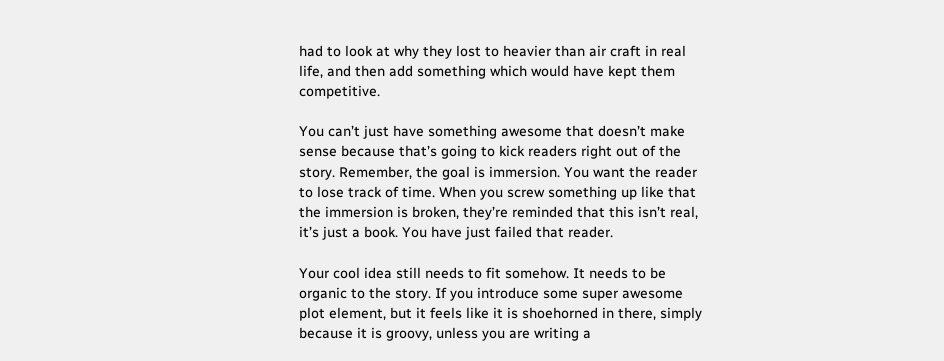had to look at why they lost to heavier than air craft in real life, and then add something which would have kept them competitive.

You can’t just have something awesome that doesn’t make sense because that’s going to kick readers right out of the story. Remember, the goal is immersion. You want the reader to lose track of time. When you screw something up like that the immersion is broken, they’re reminded that this isn’t real, it’s just a book. You have just failed that reader.

Your cool idea still needs to fit somehow. It needs to be organic to the story. If you introduce some super awesome plot element, but it feels like it is shoehorned in there, simply because it is groovy, unless you are writing a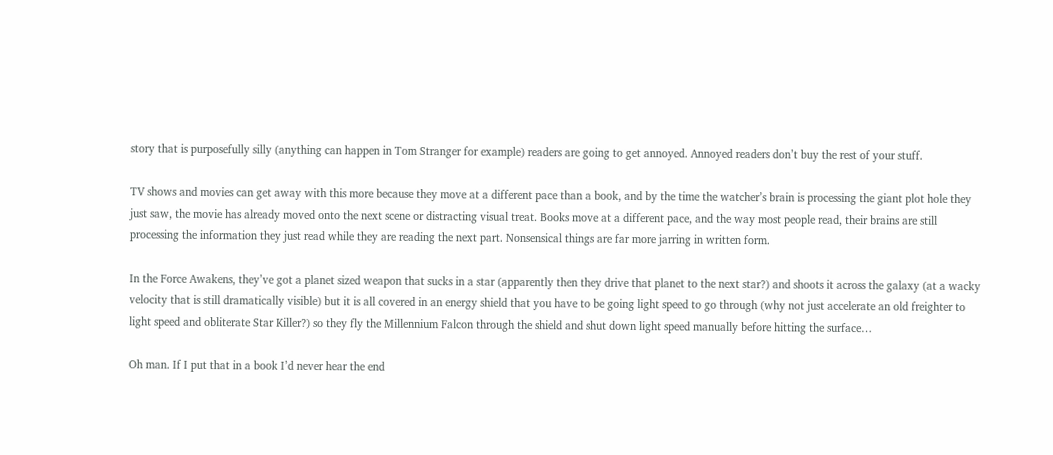story that is purposefully silly (anything can happen in Tom Stranger for example) readers are going to get annoyed. Annoyed readers don’t buy the rest of your stuff.

TV shows and movies can get away with this more because they move at a different pace than a book, and by the time the watcher’s brain is processing the giant plot hole they just saw, the movie has already moved onto the next scene or distracting visual treat. Books move at a different pace, and the way most people read, their brains are still processing the information they just read while they are reading the next part. Nonsensical things are far more jarring in written form.

In the Force Awakens, they’ve got a planet sized weapon that sucks in a star (apparently then they drive that planet to the next star?) and shoots it across the galaxy (at a wacky velocity that is still dramatically visible) but it is all covered in an energy shield that you have to be going light speed to go through (why not just accelerate an old freighter to light speed and obliterate Star Killer?) so they fly the Millennium Falcon through the shield and shut down light speed manually before hitting the surface…

Oh man. If I put that in a book I’d never hear the end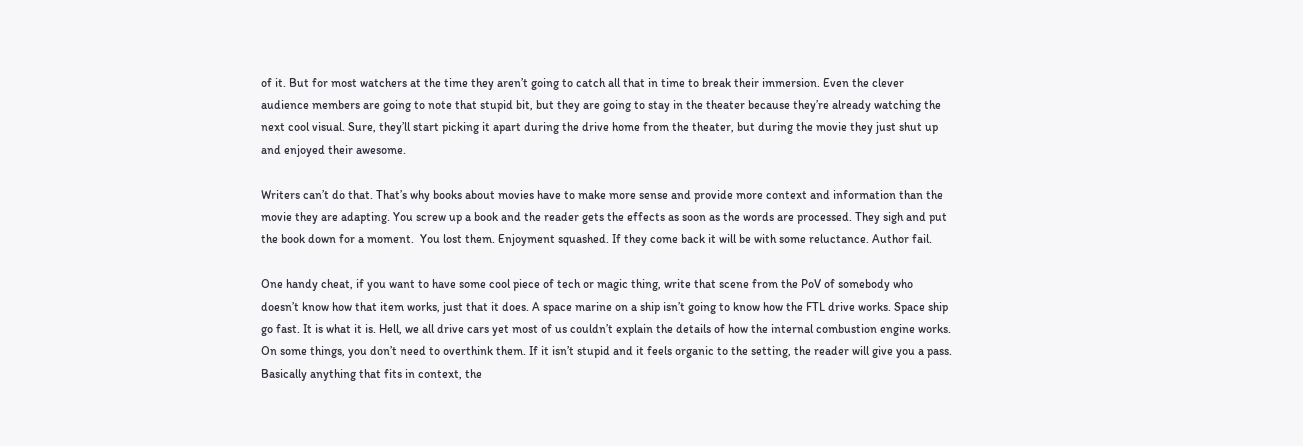of it. But for most watchers at the time they aren’t going to catch all that in time to break their immersion. Even the clever audience members are going to note that stupid bit, but they are going to stay in the theater because they’re already watching the next cool visual. Sure, they’ll start picking it apart during the drive home from the theater, but during the movie they just shut up and enjoyed their awesome.

Writers can’t do that. That’s why books about movies have to make more sense and provide more context and information than the movie they are adapting. You screw up a book and the reader gets the effects as soon as the words are processed. They sigh and put the book down for a moment.  You lost them. Enjoyment squashed. If they come back it will be with some reluctance. Author fail.

One handy cheat, if you want to have some cool piece of tech or magic thing, write that scene from the PoV of somebody who doesn’t know how that item works, just that it does. A space marine on a ship isn’t going to know how the FTL drive works. Space ship go fast. It is what it is. Hell, we all drive cars yet most of us couldn’t explain the details of how the internal combustion engine works. On some things, you don’t need to overthink them. If it isn’t stupid and it feels organic to the setting, the reader will give you a pass. Basically anything that fits in context, the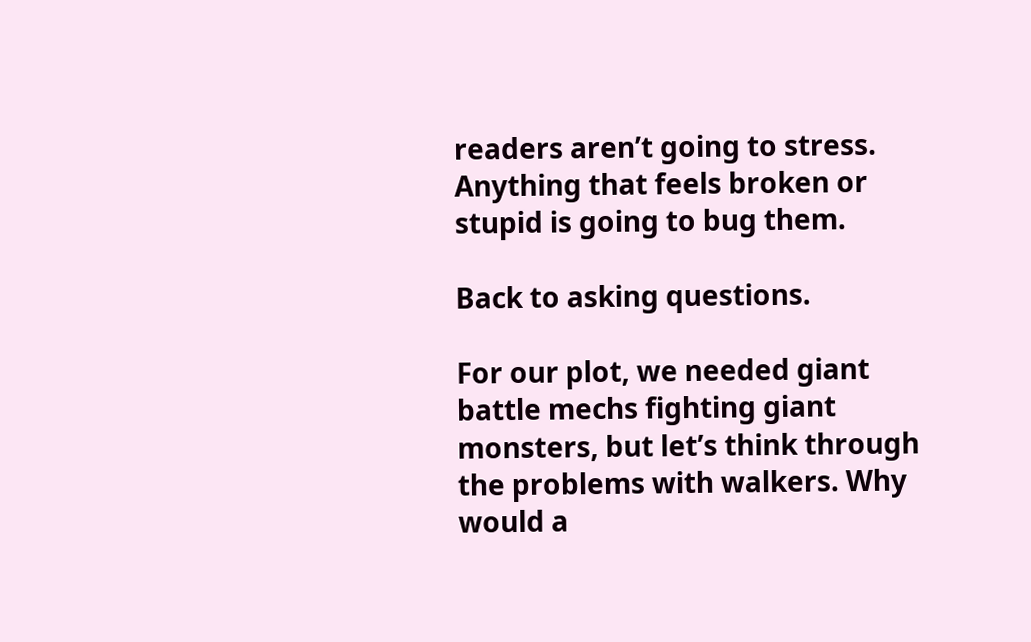readers aren’t going to stress. Anything that feels broken or stupid is going to bug them.

Back to asking questions.

For our plot, we needed giant battle mechs fighting giant monsters, but let’s think through the problems with walkers. Why would a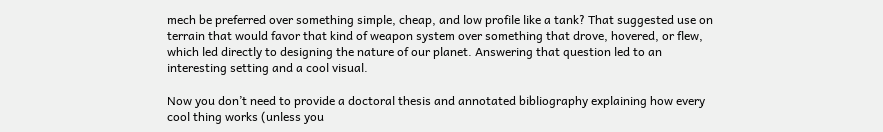mech be preferred over something simple, cheap, and low profile like a tank? That suggested use on terrain that would favor that kind of weapon system over something that drove, hovered, or flew, which led directly to designing the nature of our planet. Answering that question led to an interesting setting and a cool visual.

Now you don’t need to provide a doctoral thesis and annotated bibliography explaining how every cool thing works (unless you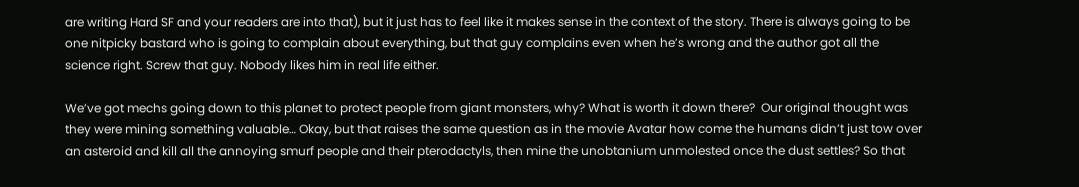are writing Hard SF and your readers are into that), but it just has to feel like it makes sense in the context of the story. There is always going to be one nitpicky bastard who is going to complain about everything, but that guy complains even when he’s wrong and the author got all the science right. Screw that guy. Nobody likes him in real life either.

We’ve got mechs going down to this planet to protect people from giant monsters, why? What is worth it down there?  Our original thought was they were mining something valuable… Okay, but that raises the same question as in the movie Avatar how come the humans didn’t just tow over an asteroid and kill all the annoying smurf people and their pterodactyls, then mine the unobtanium unmolested once the dust settles? So that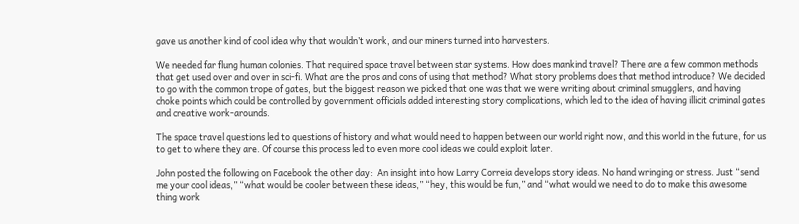gave us another kind of cool idea why that wouldn’t work, and our miners turned into harvesters.

We needed far flung human colonies. That required space travel between star systems. How does mankind travel? There are a few common methods that get used over and over in sci-fi. What are the pros and cons of using that method? What story problems does that method introduce? We decided to go with the common trope of gates, but the biggest reason we picked that one was that we were writing about criminal smugglers, and having choke points which could be controlled by government officials added interesting story complications, which led to the idea of having illicit criminal gates and creative work-arounds.

The space travel questions led to questions of history and what would need to happen between our world right now, and this world in the future, for us to get to where they are. Of course this process led to even more cool ideas we could exploit later.

John posted the following on Facebook the other day:  An insight into how Larry Correia develops story ideas. No hand wringing or stress. Just “send me your cool ideas,” “what would be cooler between these ideas,” “hey, this would be fun,” and “what would we need to do to make this awesome thing work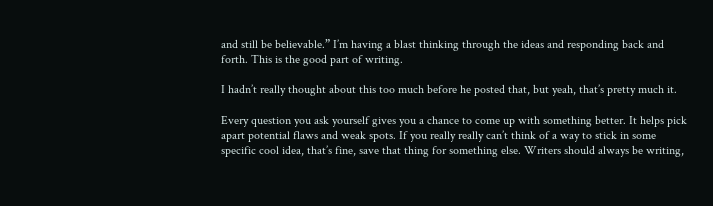and still be believable.” I’m having a blast thinking through the ideas and responding back and forth. This is the good part of writing.

I hadn’t really thought about this too much before he posted that, but yeah, that’s pretty much it.

Every question you ask yourself gives you a chance to come up with something better. It helps pick apart potential flaws and weak spots. If you really really can’t think of a way to stick in some specific cool idea, that’s fine, save that thing for something else. Writers should always be writing,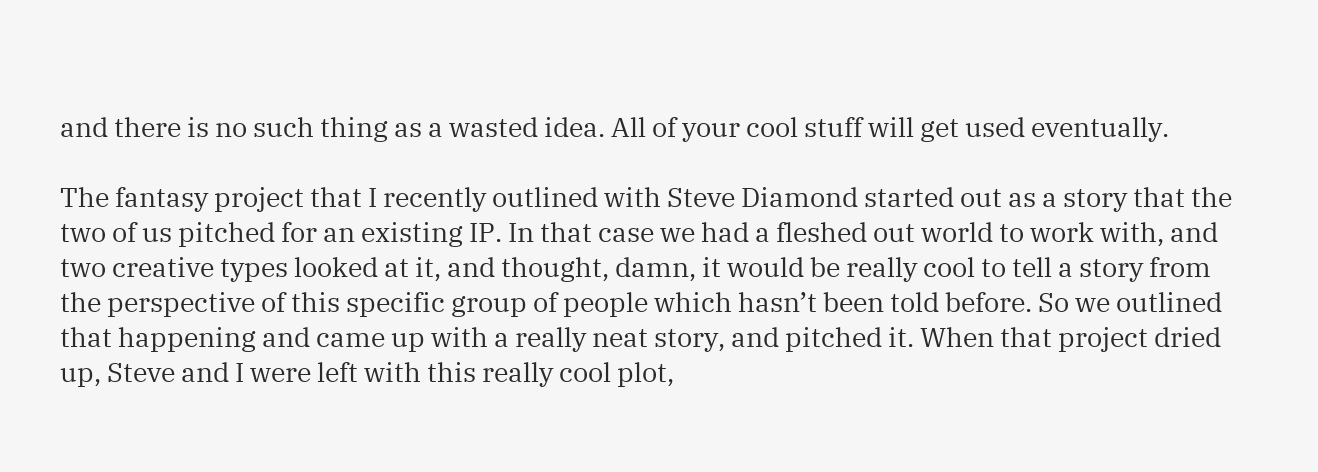and there is no such thing as a wasted idea. All of your cool stuff will get used eventually.

The fantasy project that I recently outlined with Steve Diamond started out as a story that the two of us pitched for an existing IP. In that case we had a fleshed out world to work with, and two creative types looked at it, and thought, damn, it would be really cool to tell a story from the perspective of this specific group of people which hasn’t been told before. So we outlined that happening and came up with a really neat story, and pitched it. When that project dried up, Steve and I were left with this really cool plot,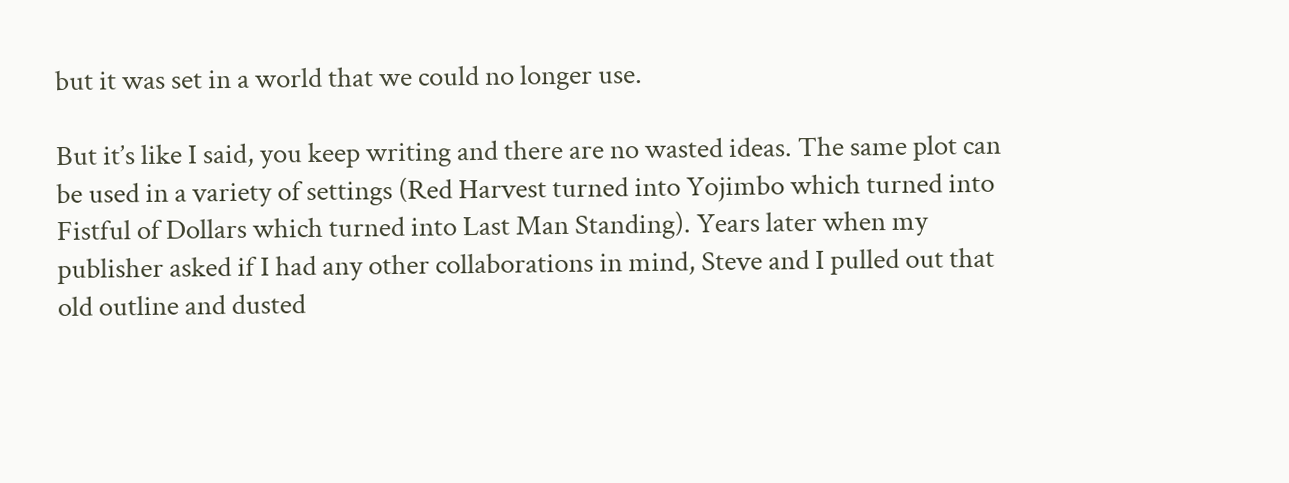but it was set in a world that we could no longer use.

But it’s like I said, you keep writing and there are no wasted ideas. The same plot can be used in a variety of settings (Red Harvest turned into Yojimbo which turned into Fistful of Dollars which turned into Last Man Standing). Years later when my publisher asked if I had any other collaborations in mind, Steve and I pulled out that old outline and dusted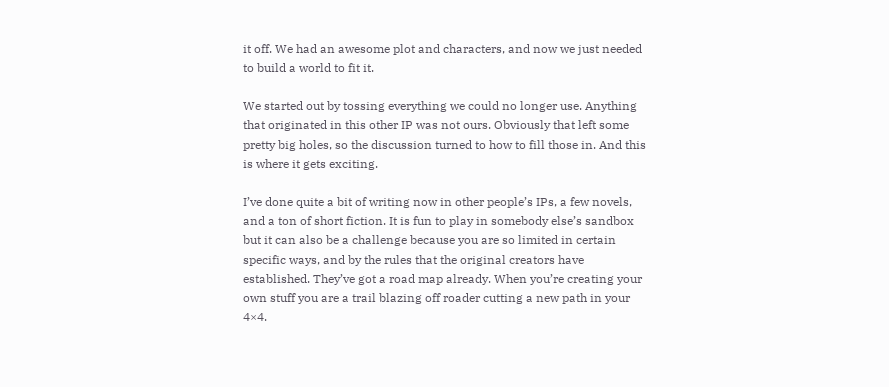it off. We had an awesome plot and characters, and now we just needed to build a world to fit it.

We started out by tossing everything we could no longer use. Anything that originated in this other IP was not ours. Obviously that left some pretty big holes, so the discussion turned to how to fill those in. And this is where it gets exciting.

I’ve done quite a bit of writing now in other people’s IPs, a few novels, and a ton of short fiction. It is fun to play in somebody else’s sandbox but it can also be a challenge because you are so limited in certain specific ways, and by the rules that the original creators have established. They’ve got a road map already. When you’re creating your own stuff you are a trail blazing off roader cutting a new path in your 4×4.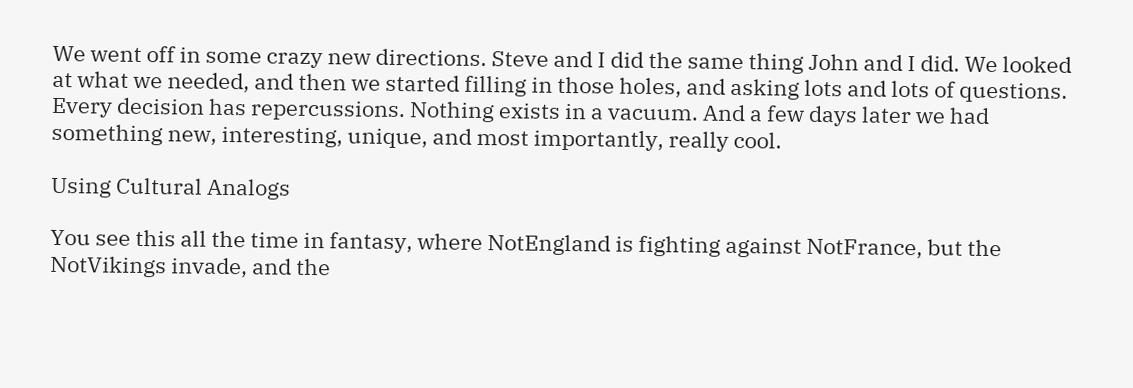We went off in some crazy new directions. Steve and I did the same thing John and I did. We looked at what we needed, and then we started filling in those holes, and asking lots and lots of questions. Every decision has repercussions. Nothing exists in a vacuum. And a few days later we had something new, interesting, unique, and most importantly, really cool.

Using Cultural Analogs

You see this all the time in fantasy, where NotEngland is fighting against NotFrance, but the NotVikings invade, and the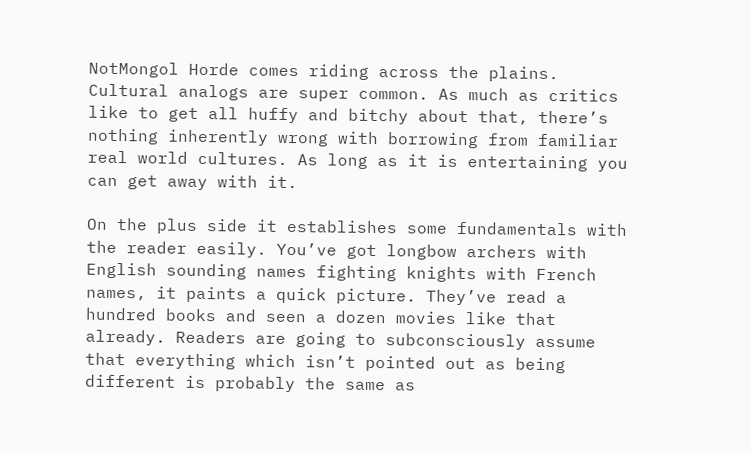NotMongol Horde comes riding across the plains. Cultural analogs are super common. As much as critics like to get all huffy and bitchy about that, there’s nothing inherently wrong with borrowing from familiar real world cultures. As long as it is entertaining you can get away with it.

On the plus side it establishes some fundamentals with the reader easily. You’ve got longbow archers with English sounding names fighting knights with French names, it paints a quick picture. They’ve read a hundred books and seen a dozen movies like that already. Readers are going to subconsciously assume that everything which isn’t pointed out as being different is probably the same as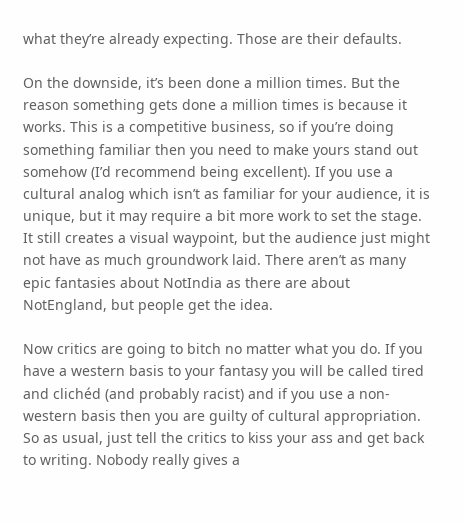what they’re already expecting. Those are their defaults.

On the downside, it’s been done a million times. But the reason something gets done a million times is because it works. This is a competitive business, so if you’re doing something familiar then you need to make yours stand out somehow (I’d recommend being excellent). If you use a cultural analog which isn’t as familiar for your audience, it is unique, but it may require a bit more work to set the stage. It still creates a visual waypoint, but the audience just might not have as much groundwork laid. There aren’t as many epic fantasies about NotIndia as there are about NotEngland, but people get the idea.

Now critics are going to bitch no matter what you do. If you have a western basis to your fantasy you will be called tired and clichéd (and probably racist) and if you use a non-western basis then you are guilty of cultural appropriation. So as usual, just tell the critics to kiss your ass and get back to writing. Nobody really gives a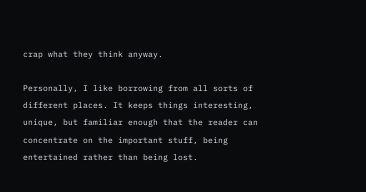crap what they think anyway.

Personally, I like borrowing from all sorts of different places. It keeps things interesting, unique, but familiar enough that the reader can concentrate on the important stuff, being entertained rather than being lost.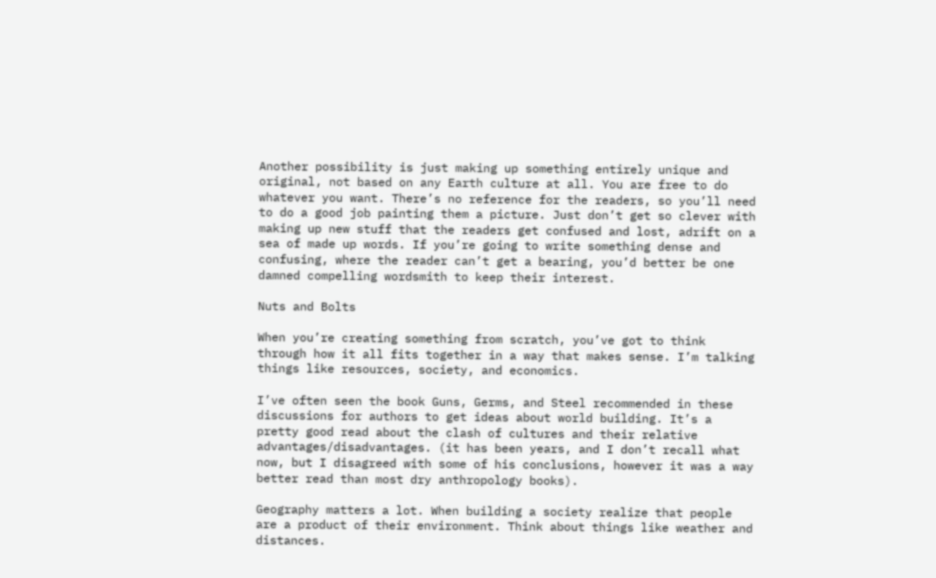Another possibility is just making up something entirely unique and original, not based on any Earth culture at all. You are free to do whatever you want. There’s no reference for the readers, so you’ll need to do a good job painting them a picture. Just don’t get so clever with making up new stuff that the readers get confused and lost, adrift on a sea of made up words. If you’re going to write something dense and confusing, where the reader can’t get a bearing, you’d better be one damned compelling wordsmith to keep their interest.

Nuts and Bolts

When you’re creating something from scratch, you’ve got to think through how it all fits together in a way that makes sense. I’m talking things like resources, society, and economics.

I’ve often seen the book Guns, Germs, and Steel recommended in these discussions for authors to get ideas about world building. It’s a pretty good read about the clash of cultures and their relative advantages/disadvantages. (it has been years, and I don’t recall what now, but I disagreed with some of his conclusions, however it was a way better read than most dry anthropology books).

Geography matters a lot. When building a society realize that people are a product of their environment. Think about things like weather and distances.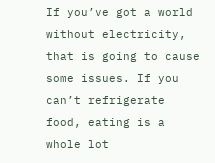If you’ve got a world without electricity, that is going to cause some issues. If you can’t refrigerate food, eating is a whole lot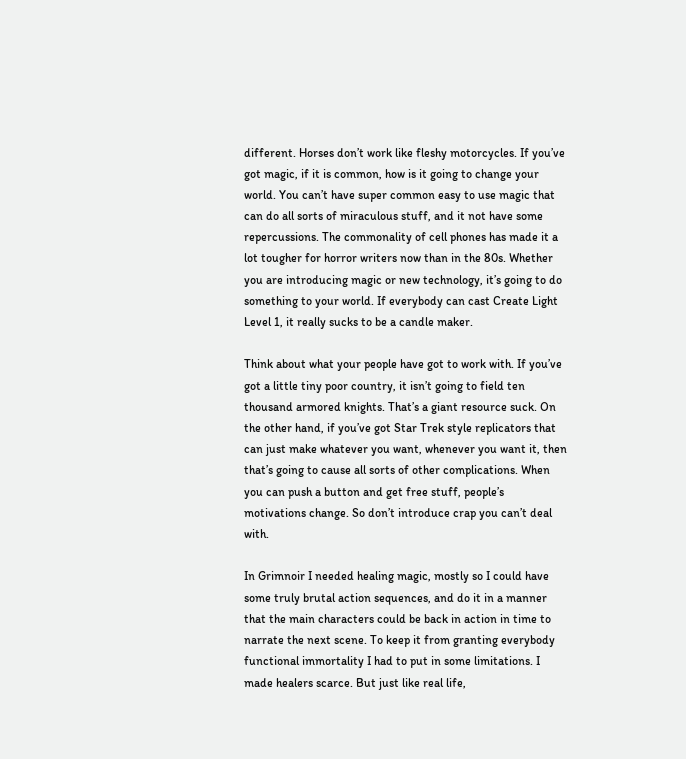different. Horses don’t work like fleshy motorcycles. If you’ve got magic, if it is common, how is it going to change your world. You can’t have super common easy to use magic that can do all sorts of miraculous stuff, and it not have some repercussions. The commonality of cell phones has made it a lot tougher for horror writers now than in the 80s. Whether you are introducing magic or new technology, it’s going to do something to your world. If everybody can cast Create Light Level 1, it really sucks to be a candle maker.

Think about what your people have got to work with. If you’ve got a little tiny poor country, it isn’t going to field ten thousand armored knights. That’s a giant resource suck. On the other hand, if you’ve got Star Trek style replicators that can just make whatever you want, whenever you want it, then that’s going to cause all sorts of other complications. When you can push a button and get free stuff, people’s motivations change. So don’t introduce crap you can’t deal with.

In Grimnoir I needed healing magic, mostly so I could have some truly brutal action sequences, and do it in a manner that the main characters could be back in action in time to narrate the next scene. To keep it from granting everybody functional immortality I had to put in some limitations. I made healers scarce. But just like real life,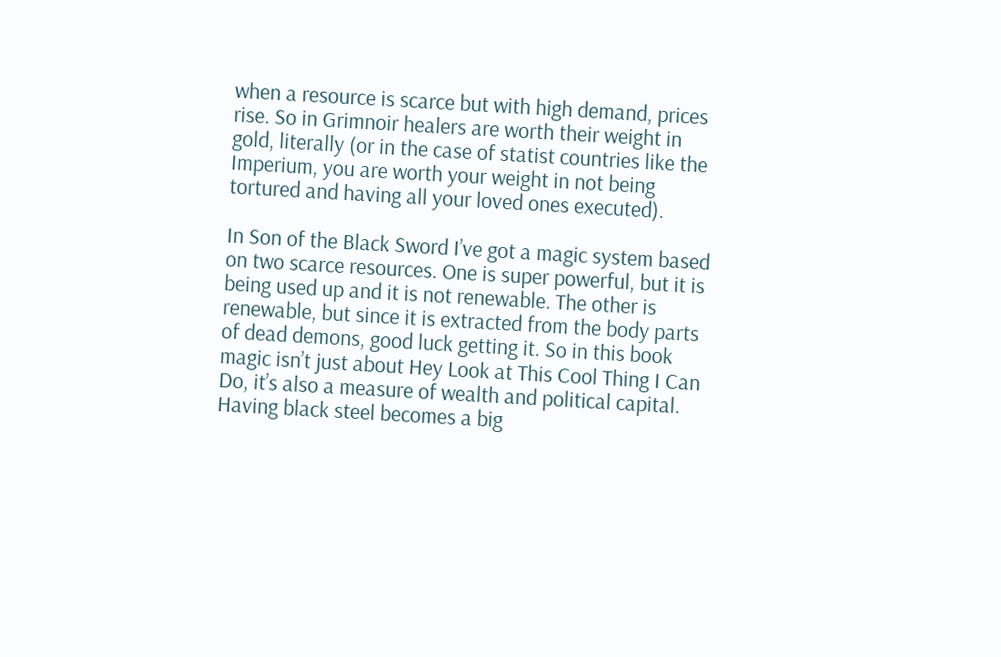when a resource is scarce but with high demand, prices rise. So in Grimnoir healers are worth their weight in gold, literally (or in the case of statist countries like the Imperium, you are worth your weight in not being tortured and having all your loved ones executed).

In Son of the Black Sword I’ve got a magic system based on two scarce resources. One is super powerful, but it is being used up and it is not renewable. The other is renewable, but since it is extracted from the body parts of dead demons, good luck getting it. So in this book magic isn’t just about Hey Look at This Cool Thing I Can Do, it’s also a measure of wealth and political capital. Having black steel becomes a big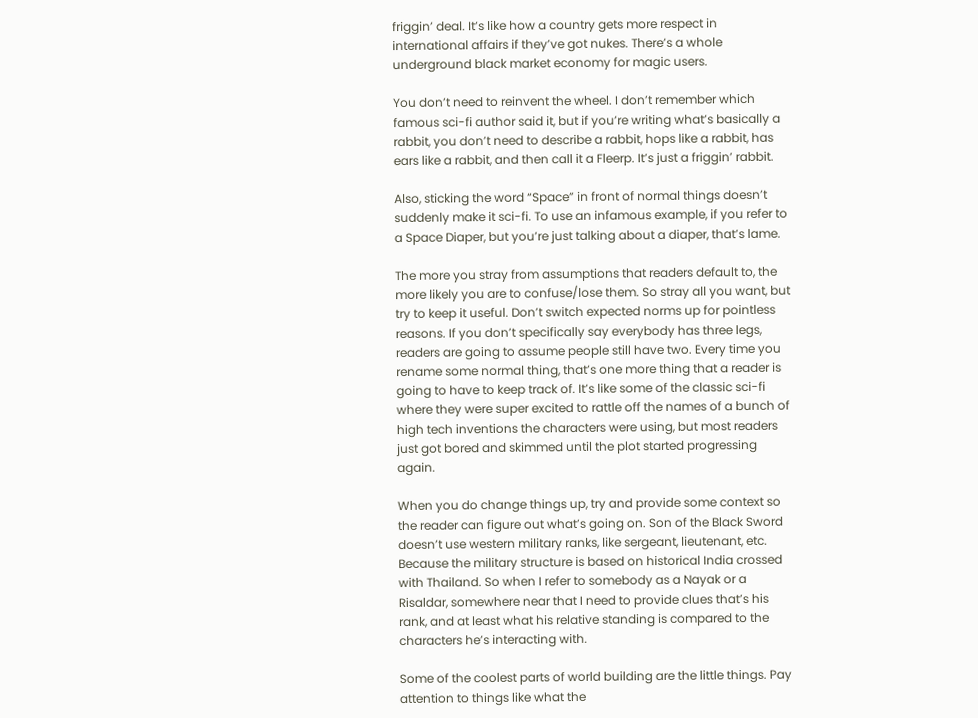friggin’ deal. It’s like how a country gets more respect in international affairs if they’ve got nukes. There’s a whole underground black market economy for magic users.

You don’t need to reinvent the wheel. I don’t remember which famous sci-fi author said it, but if you’re writing what’s basically a rabbit, you don’t need to describe a rabbit, hops like a rabbit, has ears like a rabbit, and then call it a Fleerp. It’s just a friggin’ rabbit.

Also, sticking the word “Space” in front of normal things doesn’t suddenly make it sci-fi. To use an infamous example, if you refer to a Space Diaper, but you’re just talking about a diaper, that’s lame.

The more you stray from assumptions that readers default to, the more likely you are to confuse/lose them. So stray all you want, but try to keep it useful. Don’t switch expected norms up for pointless reasons. If you don’t specifically say everybody has three legs, readers are going to assume people still have two. Every time you rename some normal thing, that’s one more thing that a reader is going to have to keep track of. It’s like some of the classic sci-fi where they were super excited to rattle off the names of a bunch of high tech inventions the characters were using, but most readers just got bored and skimmed until the plot started progressing again.

When you do change things up, try and provide some context so the reader can figure out what’s going on. Son of the Black Sword doesn’t use western military ranks, like sergeant, lieutenant, etc. Because the military structure is based on historical India crossed with Thailand. So when I refer to somebody as a Nayak or a Risaldar, somewhere near that I need to provide clues that’s his rank, and at least what his relative standing is compared to the characters he’s interacting with.

Some of the coolest parts of world building are the little things. Pay attention to things like what the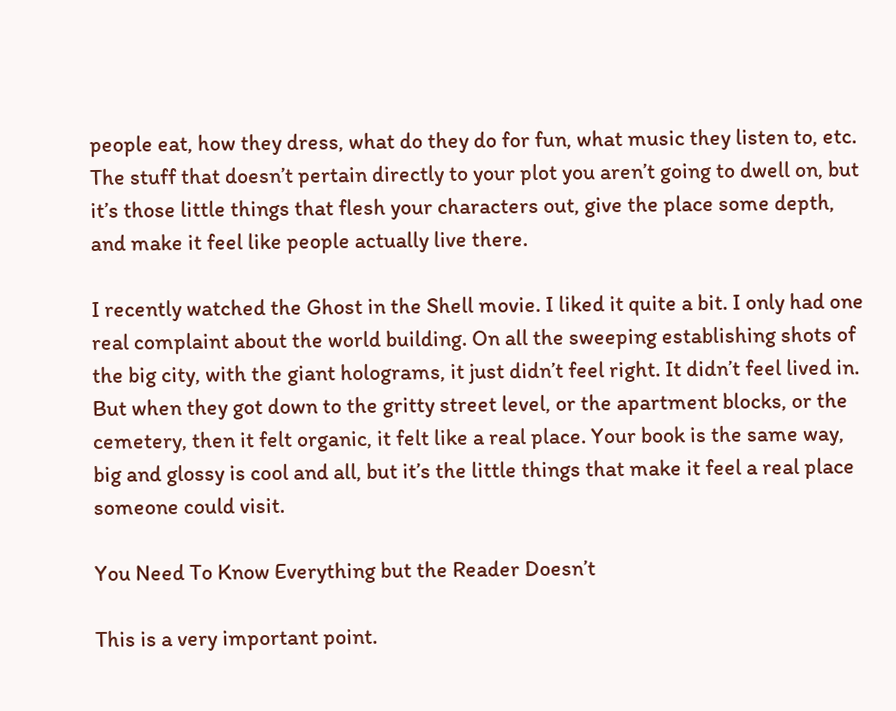people eat, how they dress, what do they do for fun, what music they listen to, etc. The stuff that doesn’t pertain directly to your plot you aren’t going to dwell on, but it’s those little things that flesh your characters out, give the place some depth, and make it feel like people actually live there.

I recently watched the Ghost in the Shell movie. I liked it quite a bit. I only had one real complaint about the world building. On all the sweeping establishing shots of the big city, with the giant holograms, it just didn’t feel right. It didn’t feel lived in. But when they got down to the gritty street level, or the apartment blocks, or the cemetery, then it felt organic, it felt like a real place. Your book is the same way, big and glossy is cool and all, but it’s the little things that make it feel a real place someone could visit.

You Need To Know Everything but the Reader Doesn’t

This is a very important point.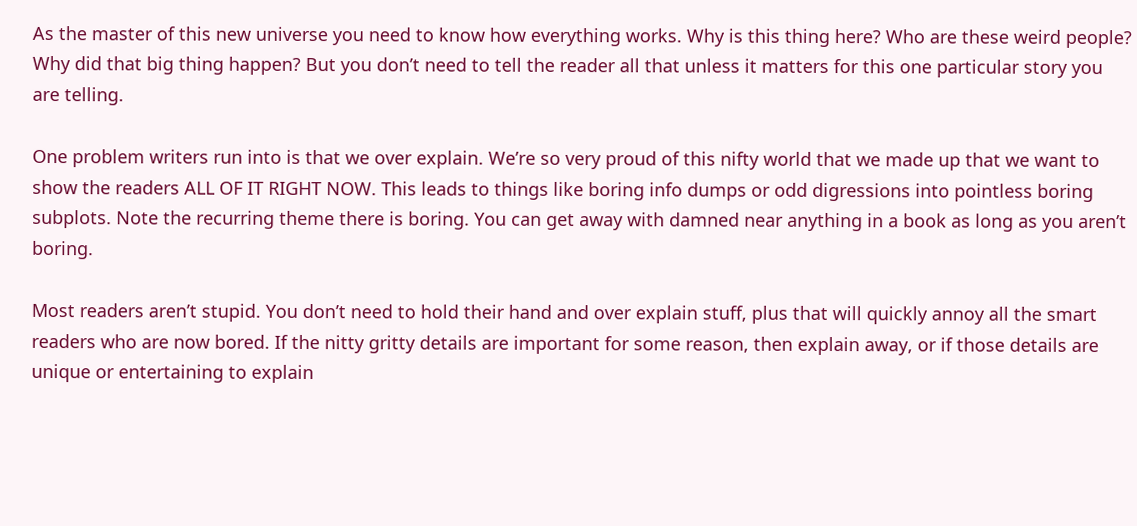As the master of this new universe you need to know how everything works. Why is this thing here? Who are these weird people? Why did that big thing happen? But you don’t need to tell the reader all that unless it matters for this one particular story you are telling.

One problem writers run into is that we over explain. We’re so very proud of this nifty world that we made up that we want to show the readers ALL OF IT RIGHT NOW. This leads to things like boring info dumps or odd digressions into pointless boring subplots. Note the recurring theme there is boring. You can get away with damned near anything in a book as long as you aren’t boring.

Most readers aren’t stupid. You don’t need to hold their hand and over explain stuff, plus that will quickly annoy all the smart readers who are now bored. If the nitty gritty details are important for some reason, then explain away, or if those details are unique or entertaining to explain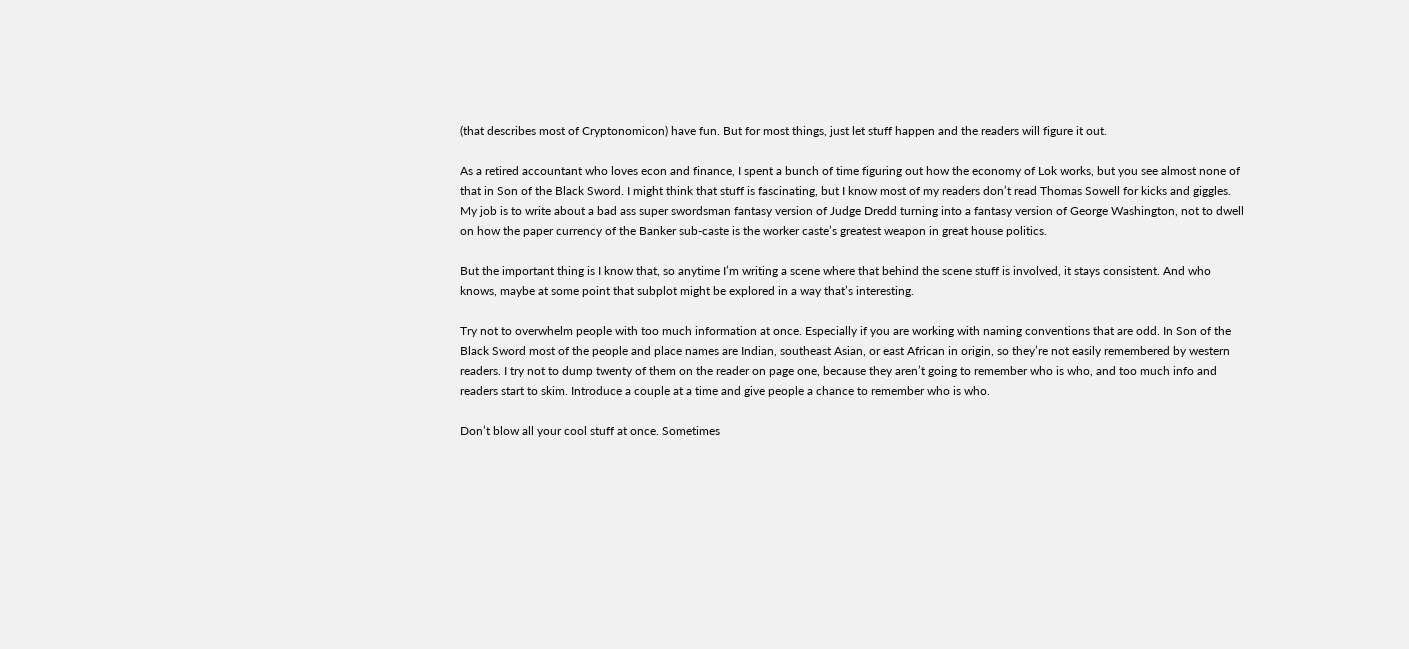(that describes most of Cryptonomicon) have fun. But for most things, just let stuff happen and the readers will figure it out.

As a retired accountant who loves econ and finance, I spent a bunch of time figuring out how the economy of Lok works, but you see almost none of that in Son of the Black Sword. I might think that stuff is fascinating, but I know most of my readers don’t read Thomas Sowell for kicks and giggles. My job is to write about a bad ass super swordsman fantasy version of Judge Dredd turning into a fantasy version of George Washington, not to dwell on how the paper currency of the Banker sub-caste is the worker caste’s greatest weapon in great house politics.

But the important thing is I know that, so anytime I’m writing a scene where that behind the scene stuff is involved, it stays consistent. And who knows, maybe at some point that subplot might be explored in a way that’s interesting.

Try not to overwhelm people with too much information at once. Especially if you are working with naming conventions that are odd. In Son of the Black Sword most of the people and place names are Indian, southeast Asian, or east African in origin, so they’re not easily remembered by western readers. I try not to dump twenty of them on the reader on page one, because they aren’t going to remember who is who, and too much info and readers start to skim. Introduce a couple at a time and give people a chance to remember who is who.

Don’t blow all your cool stuff at once. Sometimes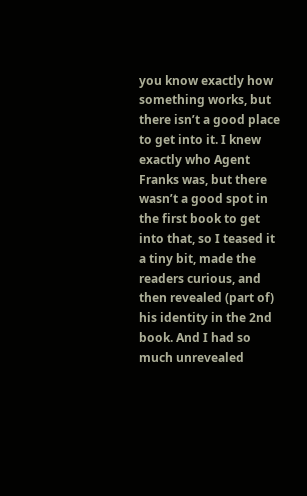you know exactly how something works, but there isn’t a good place to get into it. I knew exactly who Agent Franks was, but there wasn’t a good spot in the first book to get into that, so I teased it a tiny bit, made the readers curious, and then revealed (part of) his identity in the 2nd book. And I had so much unrevealed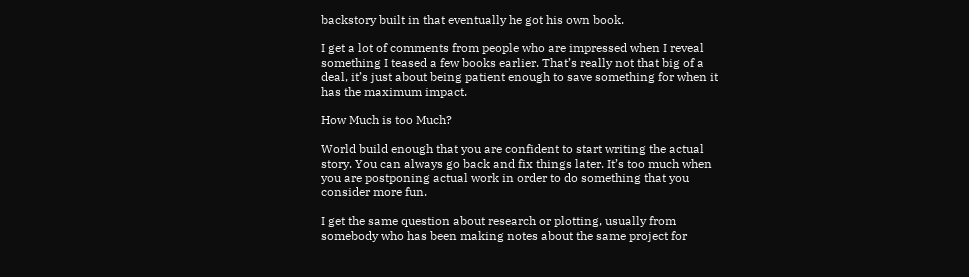backstory built in that eventually he got his own book.

I get a lot of comments from people who are impressed when I reveal something I teased a few books earlier. That’s really not that big of a deal, it’s just about being patient enough to save something for when it has the maximum impact.

How Much is too Much?

World build enough that you are confident to start writing the actual story. You can always go back and fix things later. It’s too much when you are postponing actual work in order to do something that you consider more fun.

I get the same question about research or plotting, usually from somebody who has been making notes about the same project for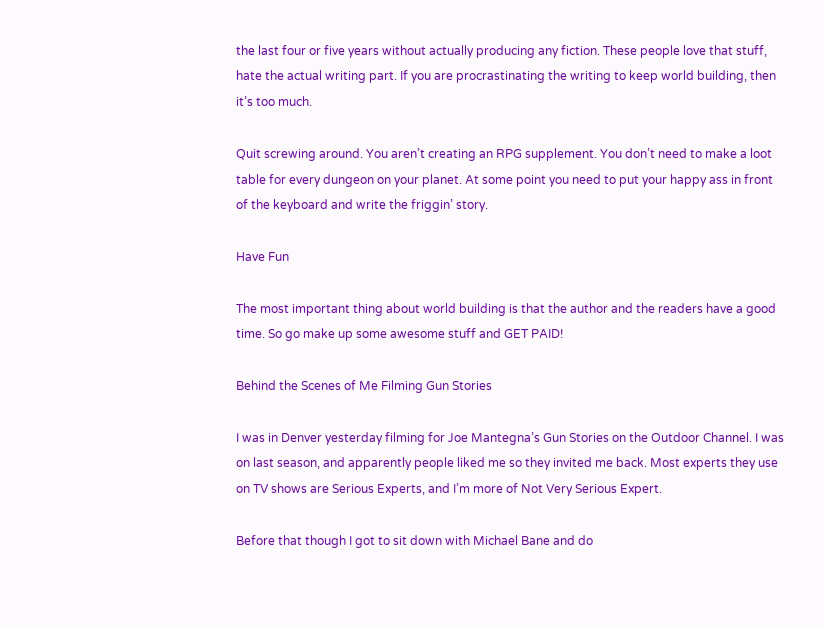the last four or five years without actually producing any fiction. These people love that stuff, hate the actual writing part. If you are procrastinating the writing to keep world building, then it’s too much.

Quit screwing around. You aren’t creating an RPG supplement. You don’t need to make a loot table for every dungeon on your planet. At some point you need to put your happy ass in front of the keyboard and write the friggin’ story.

Have Fun

The most important thing about world building is that the author and the readers have a good time. So go make up some awesome stuff and GET PAID!

Behind the Scenes of Me Filming Gun Stories

I was in Denver yesterday filming for Joe Mantegna’s Gun Stories on the Outdoor Channel. I was on last season, and apparently people liked me so they invited me back. Most experts they use on TV shows are Serious Experts, and I’m more of Not Very Serious Expert.

Before that though I got to sit down with Michael Bane and do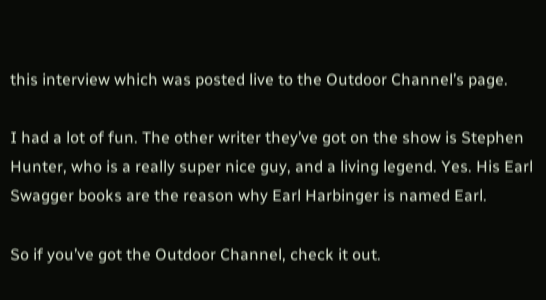this interview which was posted live to the Outdoor Channel’s page.

I had a lot of fun. The other writer they’ve got on the show is Stephen Hunter, who is a really super nice guy, and a living legend. Yes. His Earl Swagger books are the reason why Earl Harbinger is named Earl.

So if you’ve got the Outdoor Channel, check it out.